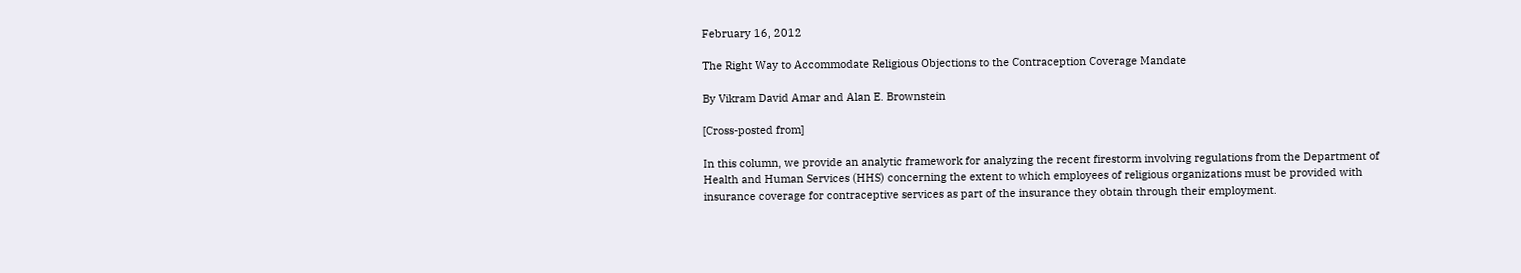February 16, 2012

The Right Way to Accommodate Religious Objections to the Contraception Coverage Mandate

By Vikram David Amar and Alan E. Brownstein

[Cross-posted from]

In this column, we provide an analytic framework for analyzing the recent firestorm involving regulations from the Department of Health and Human Services (HHS) concerning the extent to which employees of religious organizations must be provided with insurance coverage for contraceptive services as part of the insurance they obtain through their employment.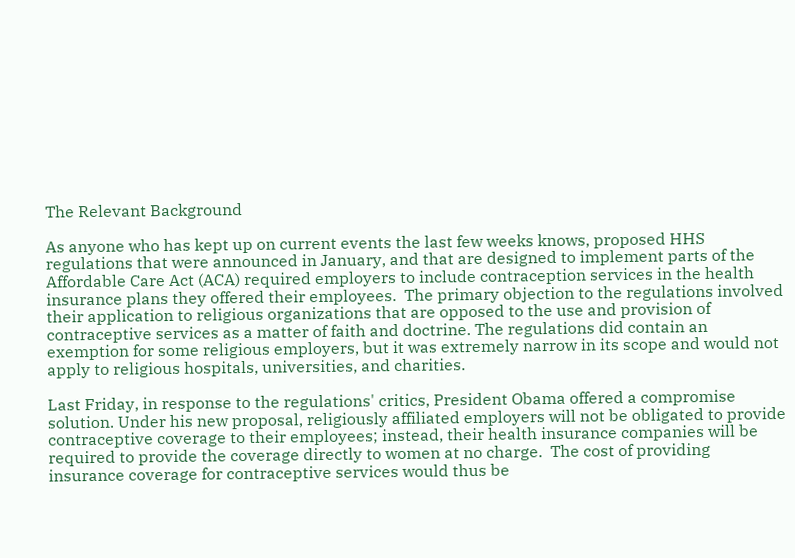The Relevant Background

As anyone who has kept up on current events the last few weeks knows, proposed HHS regulations that were announced in January, and that are designed to implement parts of the Affordable Care Act (ACA) required employers to include contraception services in the health insurance plans they offered their employees.  The primary objection to the regulations involved their application to religious organizations that are opposed to the use and provision of contraceptive services as a matter of faith and doctrine. The regulations did contain an exemption for some religious employers, but it was extremely narrow in its scope and would not apply to religious hospitals, universities, and charities.

Last Friday, in response to the regulations' critics, President Obama offered a compromise solution. Under his new proposal, religiously affiliated employers will not be obligated to provide contraceptive coverage to their employees; instead, their health insurance companies will be required to provide the coverage directly to women at no charge.  The cost of providing insurance coverage for contraceptive services would thus be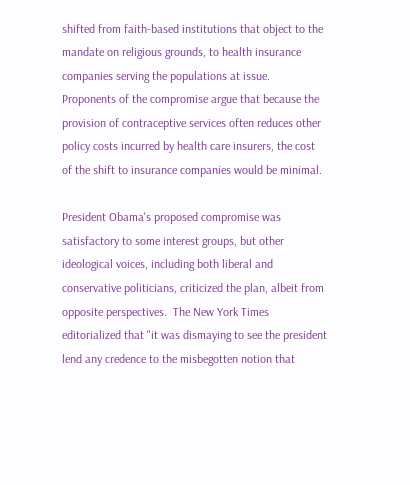shifted from faith-based institutions that object to the mandate on religious grounds, to health insurance companies serving the populations at issue.  Proponents of the compromise argue that because the provision of contraceptive services often reduces other policy costs incurred by health care insurers, the cost of the shift to insurance companies would be minimal.

President Obama's proposed compromise was satisfactory to some interest groups, but other ideological voices, including both liberal and conservative politicians, criticized the plan, albeit from opposite perspectives.  The New York Times editorialized that "it was dismaying to see the president lend any credence to the misbegotten notion that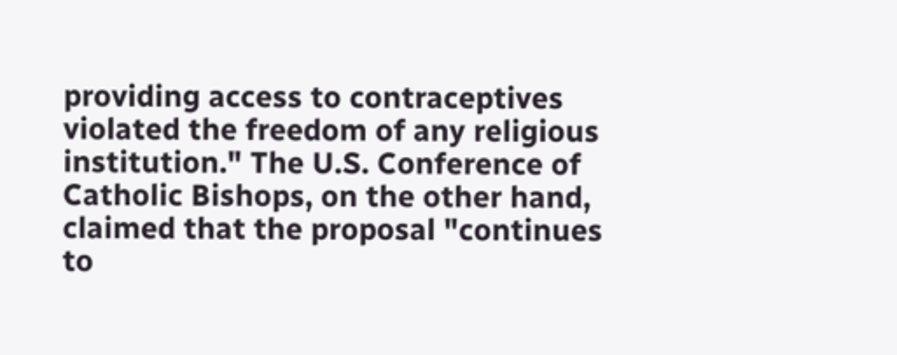providing access to contraceptives violated the freedom of any religious institution." The U.S. Conference of Catholic Bishops, on the other hand, claimed that the proposal "continues to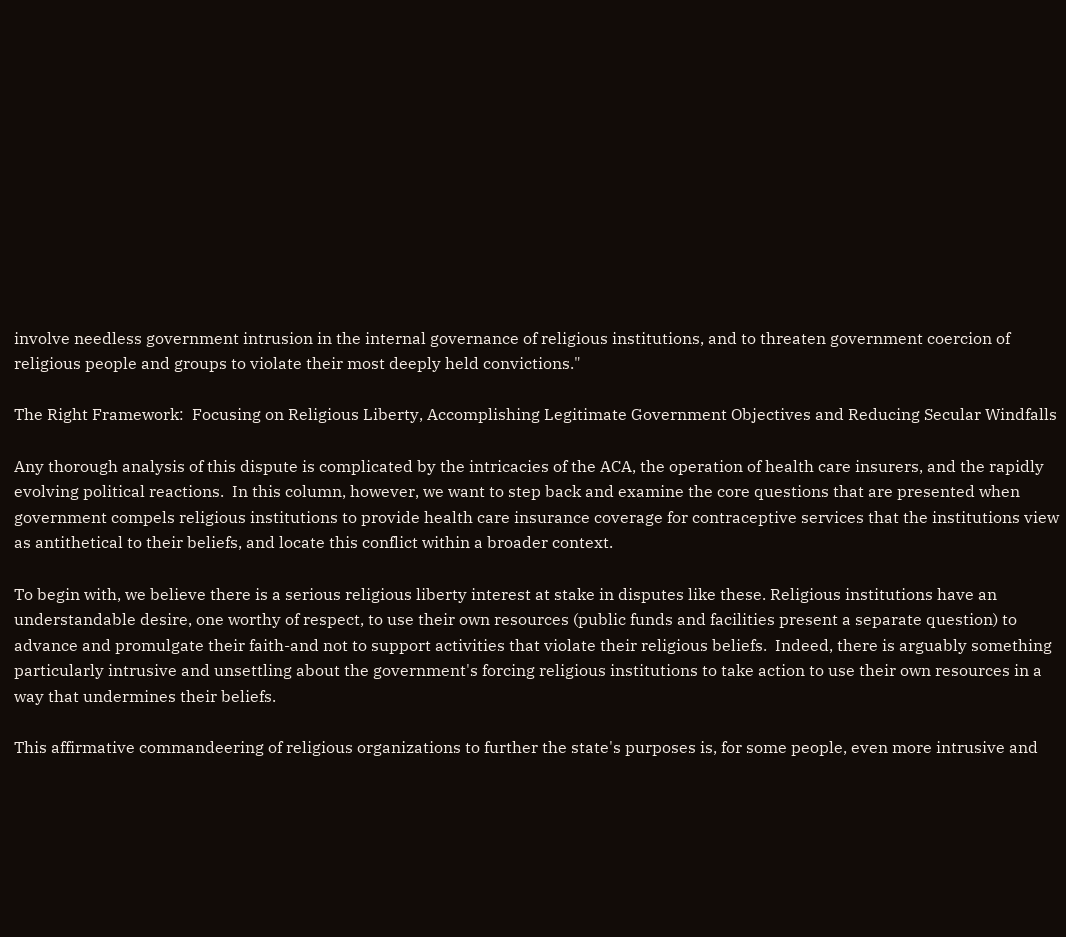involve needless government intrusion in the internal governance of religious institutions, and to threaten government coercion of religious people and groups to violate their most deeply held convictions."

The Right Framework:  Focusing on Religious Liberty, Accomplishing Legitimate Government Objectives and Reducing Secular Windfalls

Any thorough analysis of this dispute is complicated by the intricacies of the ACA, the operation of health care insurers, and the rapidly evolving political reactions.  In this column, however, we want to step back and examine the core questions that are presented when government compels religious institutions to provide health care insurance coverage for contraceptive services that the institutions view as antithetical to their beliefs, and locate this conflict within a broader context.

To begin with, we believe there is a serious religious liberty interest at stake in disputes like these. Religious institutions have an understandable desire, one worthy of respect, to use their own resources (public funds and facilities present a separate question) to advance and promulgate their faith-and not to support activities that violate their religious beliefs.  Indeed, there is arguably something particularly intrusive and unsettling about the government's forcing religious institutions to take action to use their own resources in a way that undermines their beliefs.

This affirmative commandeering of religious organizations to further the state's purposes is, for some people, even more intrusive and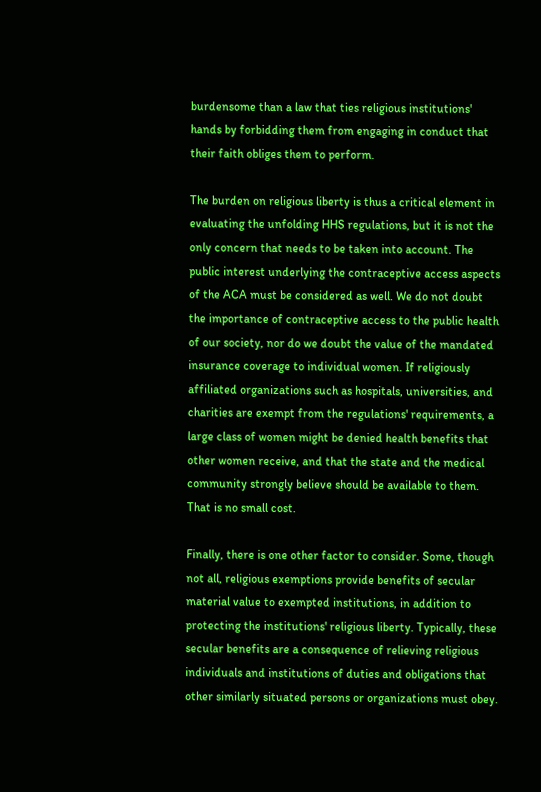burdensome than a law that ties religious institutions' hands by forbidding them from engaging in conduct that their faith obliges them to perform.

The burden on religious liberty is thus a critical element in evaluating the unfolding HHS regulations, but it is not the only concern that needs to be taken into account. The public interest underlying the contraceptive access aspects of the ACA must be considered as well. We do not doubt the importance of contraceptive access to the public health of our society, nor do we doubt the value of the mandated insurance coverage to individual women. If religiously affiliated organizations such as hospitals, universities, and charities are exempt from the regulations' requirements, a large class of women might be denied health benefits that other women receive, and that the state and the medical community strongly believe should be available to them. That is no small cost.

Finally, there is one other factor to consider. Some, though not all, religious exemptions provide benefits of secular material value to exempted institutions, in addition to protecting the institutions' religious liberty. Typically, these secular benefits are a consequence of relieving religious individuals and institutions of duties and obligations that other similarly situated persons or organizations must obey.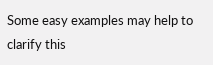Some easy examples may help to clarify this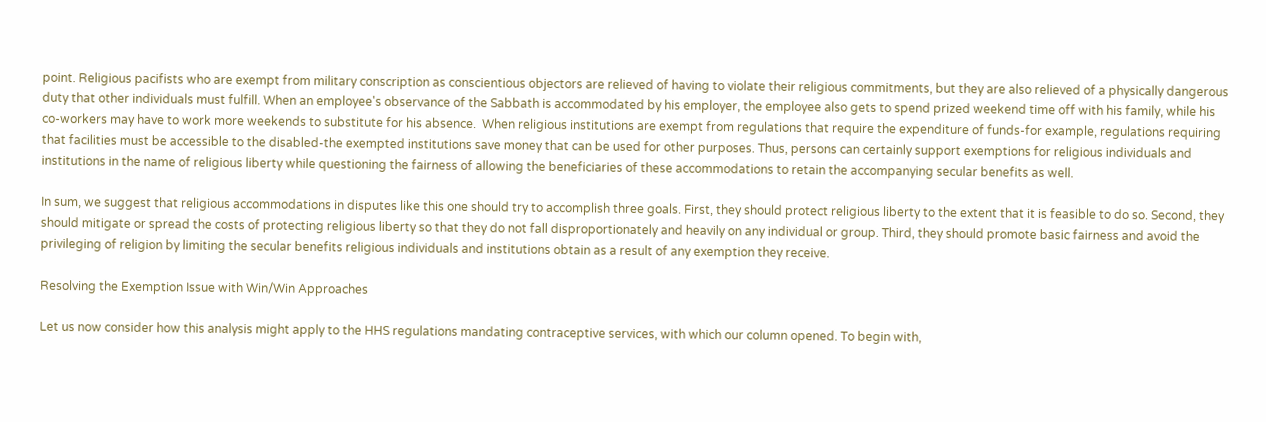point. Religious pacifists who are exempt from military conscription as conscientious objectors are relieved of having to violate their religious commitments, but they are also relieved of a physically dangerous duty that other individuals must fulfill. When an employee's observance of the Sabbath is accommodated by his employer, the employee also gets to spend prized weekend time off with his family, while his co-workers may have to work more weekends to substitute for his absence.  When religious institutions are exempt from regulations that require the expenditure of funds-for example, regulations requiring that facilities must be accessible to the disabled-the exempted institutions save money that can be used for other purposes. Thus, persons can certainly support exemptions for religious individuals and institutions in the name of religious liberty while questioning the fairness of allowing the beneficiaries of these accommodations to retain the accompanying secular benefits as well.

In sum, we suggest that religious accommodations in disputes like this one should try to accomplish three goals. First, they should protect religious liberty to the extent that it is feasible to do so. Second, they should mitigate or spread the costs of protecting religious liberty so that they do not fall disproportionately and heavily on any individual or group. Third, they should promote basic fairness and avoid the privileging of religion by limiting the secular benefits religious individuals and institutions obtain as a result of any exemption they receive.

Resolving the Exemption Issue with Win/Win Approaches

Let us now consider how this analysis might apply to the HHS regulations mandating contraceptive services, with which our column opened. To begin with,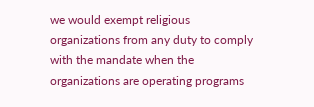we would exempt religious organizations from any duty to comply with the mandate when the organizations are operating programs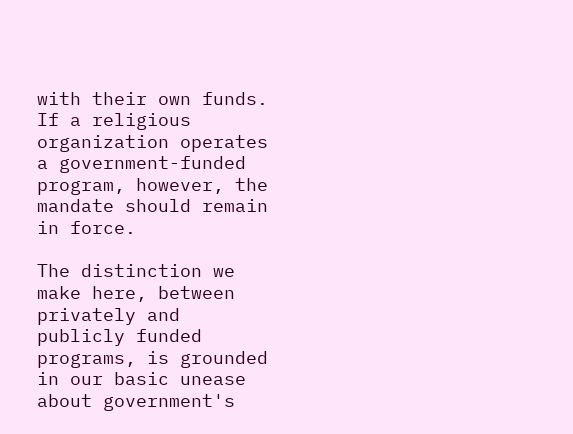with their own funds. If a religious organization operates a government-funded program, however, the mandate should remain in force.

The distinction we make here, between privately and publicly funded programs, is grounded in our basic unease about government's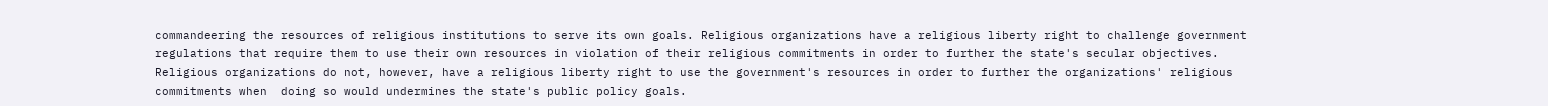commandeering the resources of religious institutions to serve its own goals. Religious organizations have a religious liberty right to challenge government regulations that require them to use their own resources in violation of their religious commitments in order to further the state's secular objectives. Religious organizations do not, however, have a religious liberty right to use the government's resources in order to further the organizations' religious commitments when  doing so would undermines the state's public policy goals.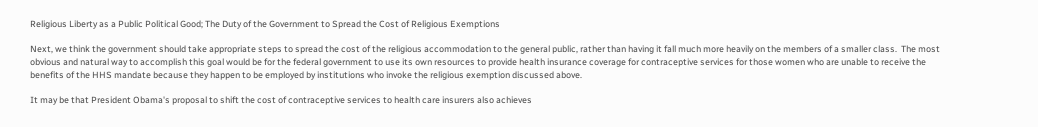Religious Liberty as a Public Political Good; The Duty of the Government to Spread the Cost of Religious Exemptions

Next, we think the government should take appropriate steps to spread the cost of the religious accommodation to the general public, rather than having it fall much more heavily on the members of a smaller class.  The most obvious and natural way to accomplish this goal would be for the federal government to use its own resources to provide health insurance coverage for contraceptive services for those women who are unable to receive the benefits of the HHS mandate because they happen to be employed by institutions who invoke the religious exemption discussed above.

It may be that President Obama's proposal to shift the cost of contraceptive services to health care insurers also achieves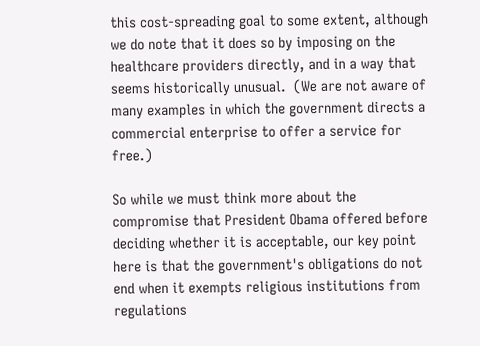this cost-spreading goal to some extent, although we do note that it does so by imposing on the healthcare providers directly, and in a way that seems historically unusual.  (We are not aware of many examples in which the government directs a commercial enterprise to offer a service for free.)

So while we must think more about the compromise that President Obama offered before deciding whether it is acceptable, our key point here is that the government's obligations do not end when it exempts religious institutions from regulations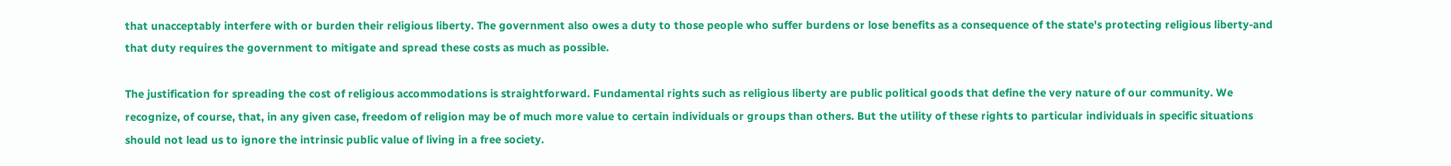that unacceptably interfere with or burden their religious liberty. The government also owes a duty to those people who suffer burdens or lose benefits as a consequence of the state's protecting religious liberty-and that duty requires the government to mitigate and spread these costs as much as possible.

The justification for spreading the cost of religious accommodations is straightforward. Fundamental rights such as religious liberty are public political goods that define the very nature of our community. We recognize, of course, that, in any given case, freedom of religion may be of much more value to certain individuals or groups than others. But the utility of these rights to particular individuals in specific situations should not lead us to ignore the intrinsic public value of living in a free society.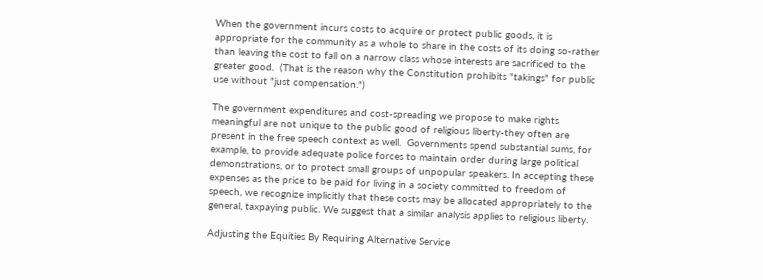When the government incurs costs to acquire or protect public goods, it is appropriate for the community as a whole to share in the costs of its doing so-rather than leaving the cost to fall on a narrow class whose interests are sacrificed to the greater good.  (That is the reason why the Constitution prohibits "takings" for public use without "just compensation.")

The government expenditures and cost-spreading we propose to make rights meaningful are not unique to the public good of religious liberty-they often are present in the free speech context as well.  Governments spend substantial sums, for example, to provide adequate police forces to maintain order during large political demonstrations, or to protect small groups of unpopular speakers. In accepting these expenses as the price to be paid for living in a society committed to freedom of speech, we recognize implicitly that these costs may be allocated appropriately to the general, taxpaying public. We suggest that a similar analysis applies to religious liberty.

Adjusting the Equities By Requiring Alternative Service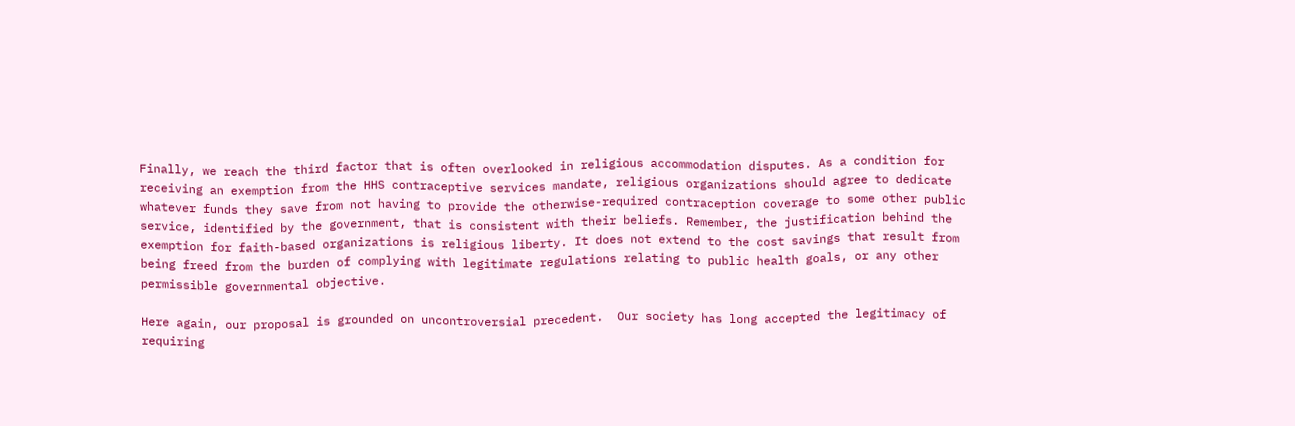Finally, we reach the third factor that is often overlooked in religious accommodation disputes. As a condition for receiving an exemption from the HHS contraceptive services mandate, religious organizations should agree to dedicate whatever funds they save from not having to provide the otherwise-required contraception coverage to some other public service, identified by the government, that is consistent with their beliefs. Remember, the justification behind the exemption for faith-based organizations is religious liberty. It does not extend to the cost savings that result from being freed from the burden of complying with legitimate regulations relating to public health goals, or any other permissible governmental objective.

Here again, our proposal is grounded on uncontroversial precedent.  Our society has long accepted the legitimacy of requiring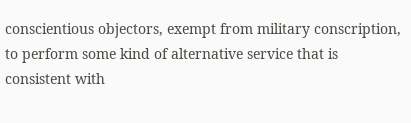conscientious objectors, exempt from military conscription, to perform some kind of alternative service that is consistent with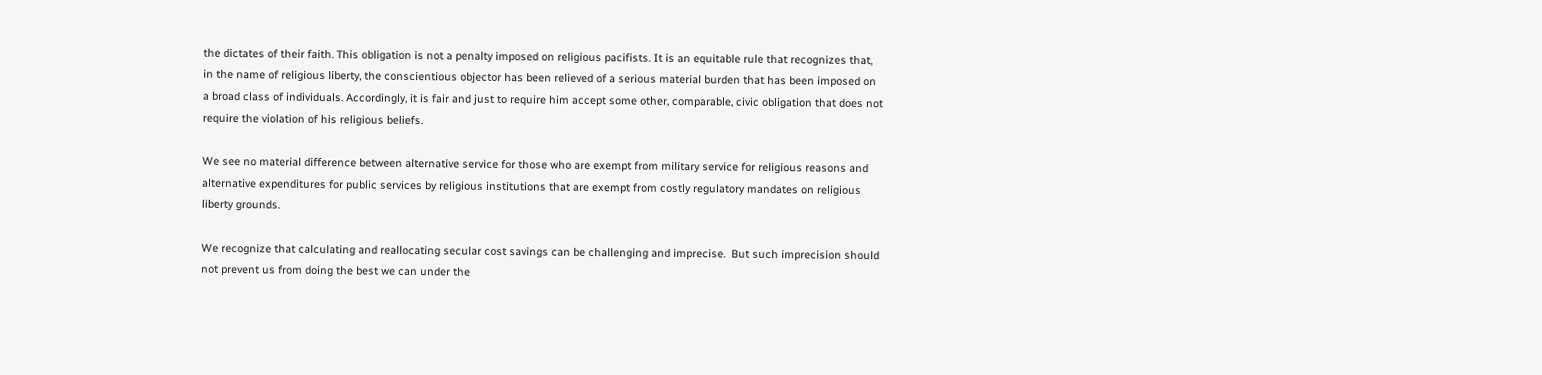the dictates of their faith. This obligation is not a penalty imposed on religious pacifists. It is an equitable rule that recognizes that, in the name of religious liberty, the conscientious objector has been relieved of a serious material burden that has been imposed on a broad class of individuals. Accordingly, it is fair and just to require him accept some other, comparable, civic obligation that does not require the violation of his religious beliefs.

We see no material difference between alternative service for those who are exempt from military service for religious reasons and alternative expenditures for public services by religious institutions that are exempt from costly regulatory mandates on religious liberty grounds.

We recognize that calculating and reallocating secular cost savings can be challenging and imprecise.  But such imprecision should not prevent us from doing the best we can under the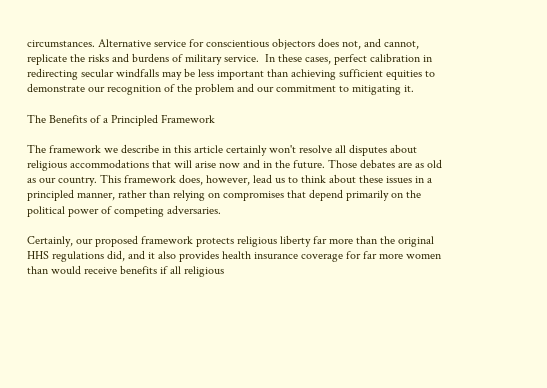circumstances. Alternative service for conscientious objectors does not, and cannot, replicate the risks and burdens of military service.  In these cases, perfect calibration in redirecting secular windfalls may be less important than achieving sufficient equities to demonstrate our recognition of the problem and our commitment to mitigating it.

The Benefits of a Principled Framework

The framework we describe in this article certainly won't resolve all disputes about religious accommodations that will arise now and in the future. Those debates are as old as our country. This framework does, however, lead us to think about these issues in a principled manner, rather than relying on compromises that depend primarily on the political power of competing adversaries.

Certainly, our proposed framework protects religious liberty far more than the original HHS regulations did, and it also provides health insurance coverage for far more women than would receive benefits if all religious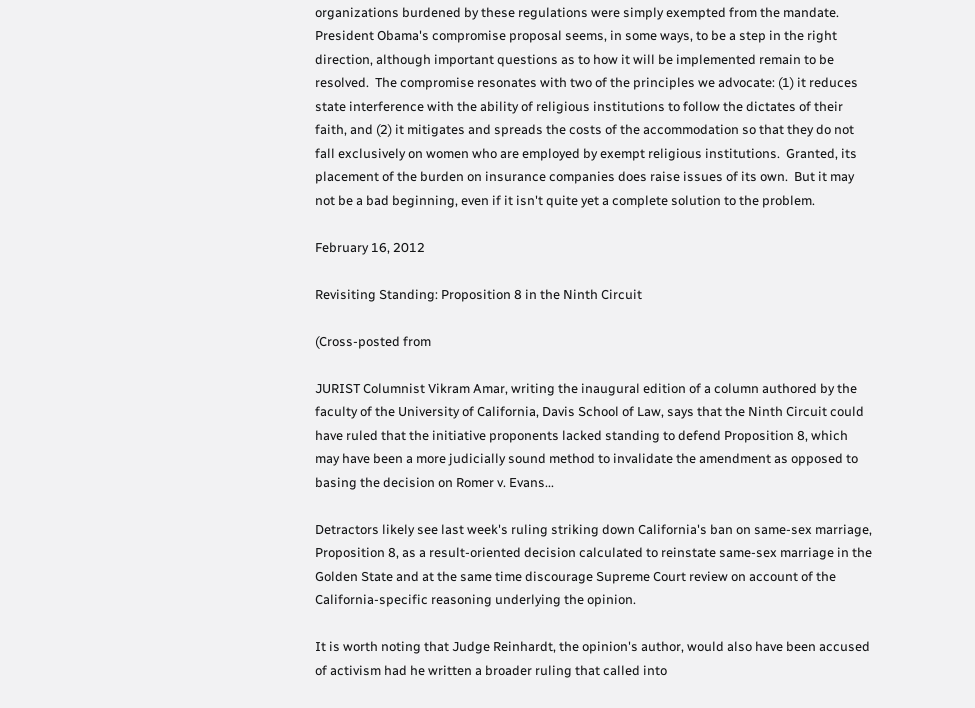organizations burdened by these regulations were simply exempted from the mandate. President Obama's compromise proposal seems, in some ways, to be a step in the right direction, although important questions as to how it will be implemented remain to be resolved.  The compromise resonates with two of the principles we advocate: (1) it reduces state interference with the ability of religious institutions to follow the dictates of their faith, and (2) it mitigates and spreads the costs of the accommodation so that they do not fall exclusively on women who are employed by exempt religious institutions.  Granted, its placement of the burden on insurance companies does raise issues of its own.  But it may not be a bad beginning, even if it isn't quite yet a complete solution to the problem.

February 16, 2012

Revisiting Standing: Proposition 8 in the Ninth Circuit

(Cross-posted from

JURIST Columnist Vikram Amar, writing the inaugural edition of a column authored by the faculty of the University of California, Davis School of Law, says that the Ninth Circuit could have ruled that the initiative proponents lacked standing to defend Proposition 8, which may have been a more judicially sound method to invalidate the amendment as opposed to basing the decision on Romer v. Evans...

Detractors likely see last week's ruling striking down California's ban on same-sex marriage, Proposition 8, as a result-oriented decision calculated to reinstate same-sex marriage in the Golden State and at the same time discourage Supreme Court review on account of the California-specific reasoning underlying the opinion.

It is worth noting that Judge Reinhardt, the opinion's author, would also have been accused of activism had he written a broader ruling that called into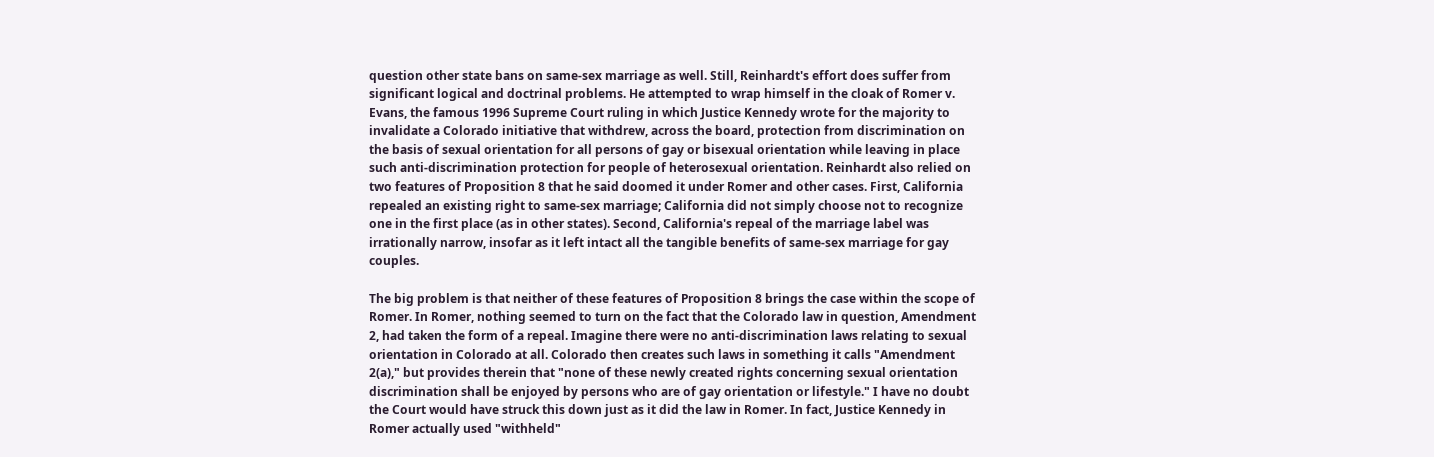question other state bans on same-sex marriage as well. Still, Reinhardt's effort does suffer from significant logical and doctrinal problems. He attempted to wrap himself in the cloak of Romer v. Evans, the famous 1996 Supreme Court ruling in which Justice Kennedy wrote for the majority to invalidate a Colorado initiative that withdrew, across the board, protection from discrimination on the basis of sexual orientation for all persons of gay or bisexual orientation while leaving in place such anti-discrimination protection for people of heterosexual orientation. Reinhardt also relied on two features of Proposition 8 that he said doomed it under Romer and other cases. First, California repealed an existing right to same-sex marriage; California did not simply choose not to recognize one in the first place (as in other states). Second, California's repeal of the marriage label was irrationally narrow, insofar as it left intact all the tangible benefits of same-sex marriage for gay couples.

The big problem is that neither of these features of Proposition 8 brings the case within the scope of Romer. In Romer, nothing seemed to turn on the fact that the Colorado law in question, Amendment 2, had taken the form of a repeal. Imagine there were no anti-discrimination laws relating to sexual orientation in Colorado at all. Colorado then creates such laws in something it calls "Amendment 2(a)," but provides therein that "none of these newly created rights concerning sexual orientation discrimination shall be enjoyed by persons who are of gay orientation or lifestyle." I have no doubt the Court would have struck this down just as it did the law in Romer. In fact, Justice Kennedy in Romer actually used "withheld"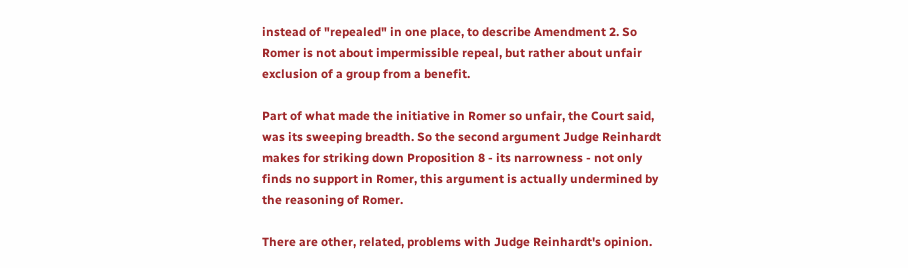instead of "repealed" in one place, to describe Amendment 2. So Romer is not about impermissible repeal, but rather about unfair exclusion of a group from a benefit.

Part of what made the initiative in Romer so unfair, the Court said, was its sweeping breadth. So the second argument Judge Reinhardt makes for striking down Proposition 8 - its narrowness - not only finds no support in Romer, this argument is actually undermined by the reasoning of Romer.

There are other, related, problems with Judge Reinhardt's opinion.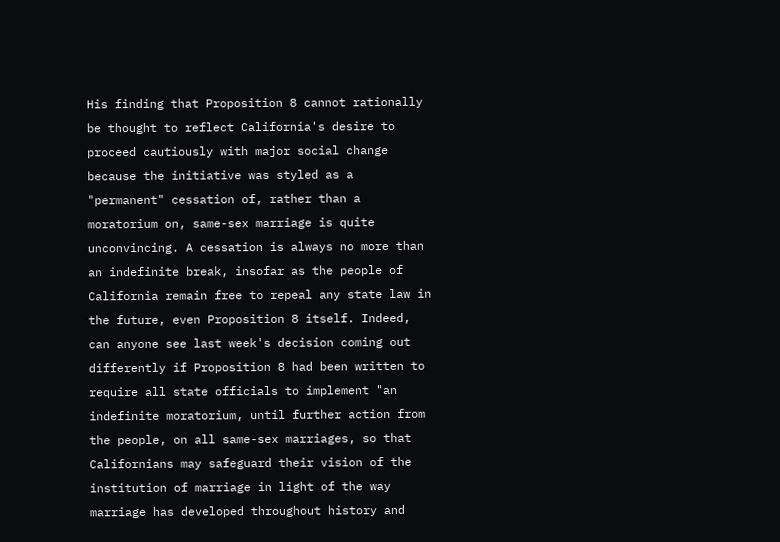His finding that Proposition 8 cannot rationally be thought to reflect California's desire to proceed cautiously with major social change because the initiative was styled as a "permanent" cessation of, rather than a moratorium on, same-sex marriage is quite unconvincing. A cessation is always no more than an indefinite break, insofar as the people of California remain free to repeal any state law in the future, even Proposition 8 itself. Indeed, can anyone see last week's decision coming out differently if Proposition 8 had been written to require all state officials to implement "an indefinite moratorium, until further action from the people, on all same-sex marriages, so that Californians may safeguard their vision of the institution of marriage in light of the way marriage has developed throughout history and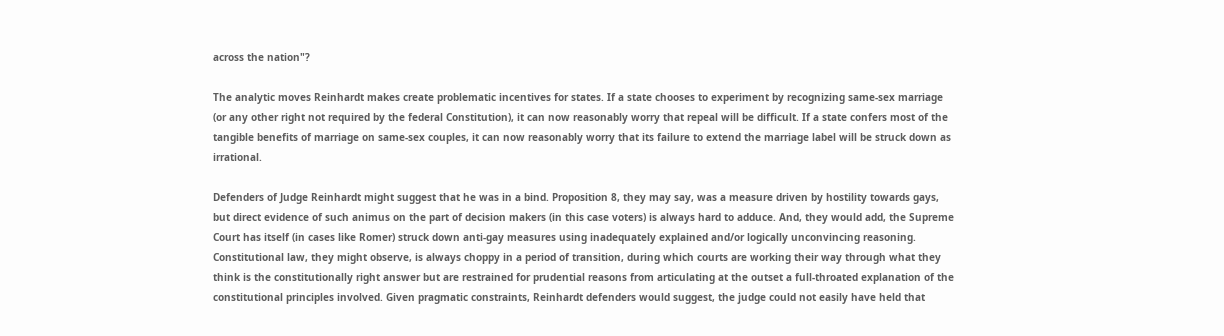across the nation"?

The analytic moves Reinhardt makes create problematic incentives for states. If a state chooses to experiment by recognizing same-sex marriage (or any other right not required by the federal Constitution), it can now reasonably worry that repeal will be difficult. If a state confers most of the tangible benefits of marriage on same-sex couples, it can now reasonably worry that its failure to extend the marriage label will be struck down as irrational.

Defenders of Judge Reinhardt might suggest that he was in a bind. Proposition 8, they may say, was a measure driven by hostility towards gays, but direct evidence of such animus on the part of decision makers (in this case voters) is always hard to adduce. And, they would add, the Supreme Court has itself (in cases like Romer) struck down anti-gay measures using inadequately explained and/or logically unconvincing reasoning. Constitutional law, they might observe, is always choppy in a period of transition, during which courts are working their way through what they think is the constitutionally right answer but are restrained for prudential reasons from articulating at the outset a full-throated explanation of the constitutional principles involved. Given pragmatic constraints, Reinhardt defenders would suggest, the judge could not easily have held that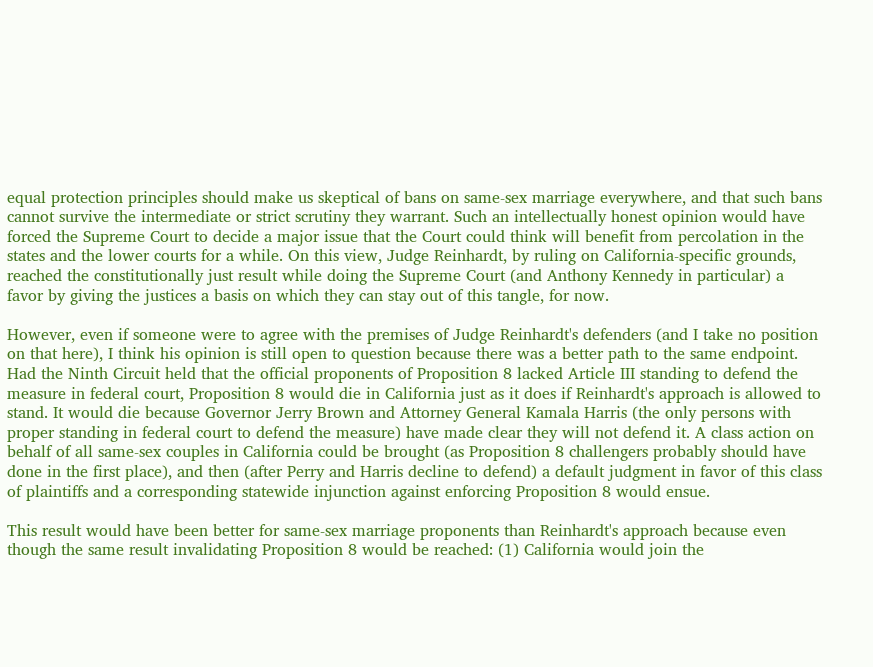equal protection principles should make us skeptical of bans on same-sex marriage everywhere, and that such bans cannot survive the intermediate or strict scrutiny they warrant. Such an intellectually honest opinion would have forced the Supreme Court to decide a major issue that the Court could think will benefit from percolation in the states and the lower courts for a while. On this view, Judge Reinhardt, by ruling on California-specific grounds, reached the constitutionally just result while doing the Supreme Court (and Anthony Kennedy in particular) a favor by giving the justices a basis on which they can stay out of this tangle, for now.

However, even if someone were to agree with the premises of Judge Reinhardt's defenders (and I take no position on that here), I think his opinion is still open to question because there was a better path to the same endpoint. Had the Ninth Circuit held that the official proponents of Proposition 8 lacked Article III standing to defend the measure in federal court, Proposition 8 would die in California just as it does if Reinhardt's approach is allowed to stand. It would die because Governor Jerry Brown and Attorney General Kamala Harris (the only persons with proper standing in federal court to defend the measure) have made clear they will not defend it. A class action on behalf of all same-sex couples in California could be brought (as Proposition 8 challengers probably should have done in the first place), and then (after Perry and Harris decline to defend) a default judgment in favor of this class of plaintiffs and a corresponding statewide injunction against enforcing Proposition 8 would ensue.

This result would have been better for same-sex marriage proponents than Reinhardt's approach because even though the same result invalidating Proposition 8 would be reached: (1) California would join the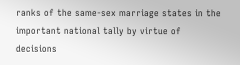ranks of the same-sex marriage states in the important national tally by virtue of decisions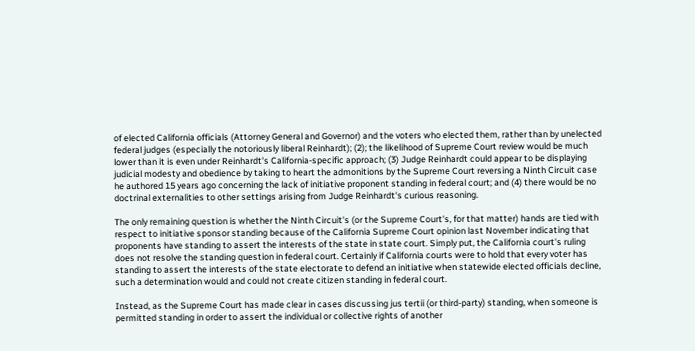of elected California officials (Attorney General and Governor) and the voters who elected them, rather than by unelected federal judges (especially the notoriously liberal Reinhardt); (2); the likelihood of Supreme Court review would be much lower than it is even under Reinhardt's California-specific approach; (3) Judge Reinhardt could appear to be displaying judicial modesty and obedience by taking to heart the admonitions by the Supreme Court reversing a Ninth Circuit case he authored 15 years ago concerning the lack of initiative proponent standing in federal court; and (4) there would be no doctrinal externalities to other settings arising from Judge Reinhardt's curious reasoning.

The only remaining question is whether the Ninth Circuit's (or the Supreme Court's, for that matter) hands are tied with respect to initiative sponsor standing because of the California Supreme Court opinion last November indicating that proponents have standing to assert the interests of the state in state court. Simply put, the California court's ruling does not resolve the standing question in federal court. Certainly if California courts were to hold that every voter has standing to assert the interests of the state electorate to defend an initiative when statewide elected officials decline, such a determination would and could not create citizen standing in federal court.

Instead, as the Supreme Court has made clear in cases discussing jus tertii (or third-party) standing, when someone is permitted standing in order to assert the individual or collective rights of another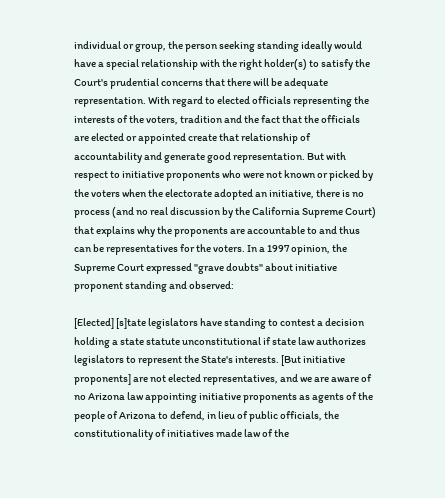individual or group, the person seeking standing ideally would have a special relationship with the right holder(s) to satisfy the Court's prudential concerns that there will be adequate representation. With regard to elected officials representing the interests of the voters, tradition and the fact that the officials are elected or appointed create that relationship of accountability and generate good representation. But with respect to initiative proponents who were not known or picked by the voters when the electorate adopted an initiative, there is no process (and no real discussion by the California Supreme Court) that explains why the proponents are accountable to and thus can be representatives for the voters. In a 1997 opinion, the Supreme Court expressed "grave doubts" about initiative proponent standing and observed:

[Elected] [s]tate legislators have standing to contest a decision holding a state statute unconstitutional if state law authorizes legislators to represent the State's interests. [But initiative proponents] are not elected representatives, and we are aware of no Arizona law appointing initiative proponents as agents of the people of Arizona to defend, in lieu of public officials, the constitutionality of initiatives made law of the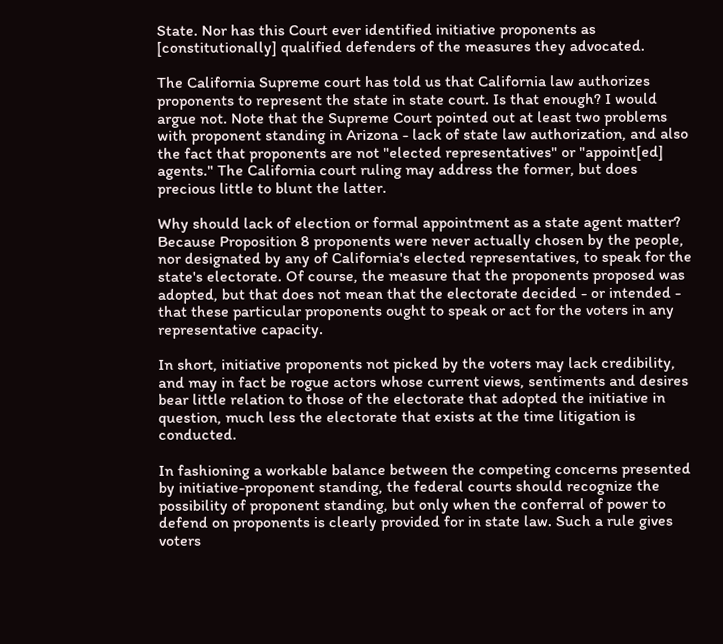State. Nor has this Court ever identified initiative proponents as [constitutionally] qualified defenders of the measures they advocated.

The California Supreme court has told us that California law authorizes proponents to represent the state in state court. Is that enough? I would argue not. Note that the Supreme Court pointed out at least two problems with proponent standing in Arizona - lack of state law authorization, and also the fact that proponents are not "elected representatives" or "appoint[ed] agents." The California court ruling may address the former, but does precious little to blunt the latter.

Why should lack of election or formal appointment as a state agent matter? Because Proposition 8 proponents were never actually chosen by the people, nor designated by any of California's elected representatives, to speak for the state's electorate. Of course, the measure that the proponents proposed was adopted, but that does not mean that the electorate decided - or intended - that these particular proponents ought to speak or act for the voters in any representative capacity.

In short, initiative proponents not picked by the voters may lack credibility, and may in fact be rogue actors whose current views, sentiments and desires bear little relation to those of the electorate that adopted the initiative in question, much less the electorate that exists at the time litigation is conducted.

In fashioning a workable balance between the competing concerns presented by initiative-proponent standing, the federal courts should recognize the possibility of proponent standing, but only when the conferral of power to defend on proponents is clearly provided for in state law. Such a rule gives voters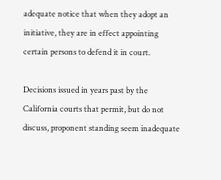adequate notice that when they adopt an initiative, they are in effect appointing certain persons to defend it in court.

Decisions issued in years past by the California courts that permit, but do not discuss, proponent standing seem inadequate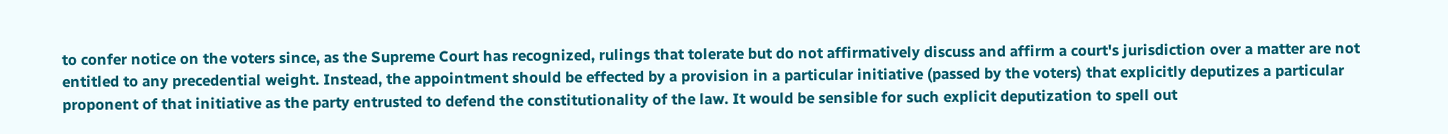to confer notice on the voters since, as the Supreme Court has recognized, rulings that tolerate but do not affirmatively discuss and affirm a court's jurisdiction over a matter are not entitled to any precedential weight. Instead, the appointment should be effected by a provision in a particular initiative (passed by the voters) that explicitly deputizes a particular proponent of that initiative as the party entrusted to defend the constitutionality of the law. It would be sensible for such explicit deputization to spell out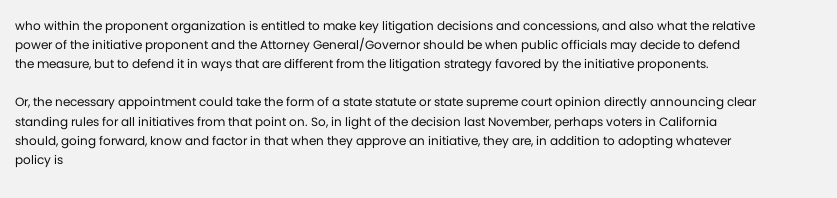who within the proponent organization is entitled to make key litigation decisions and concessions, and also what the relative power of the initiative proponent and the Attorney General/Governor should be when public officials may decide to defend the measure, but to defend it in ways that are different from the litigation strategy favored by the initiative proponents.

Or, the necessary appointment could take the form of a state statute or state supreme court opinion directly announcing clear standing rules for all initiatives from that point on. So, in light of the decision last November, perhaps voters in California should, going forward, know and factor in that when they approve an initiative, they are, in addition to adopting whatever policy is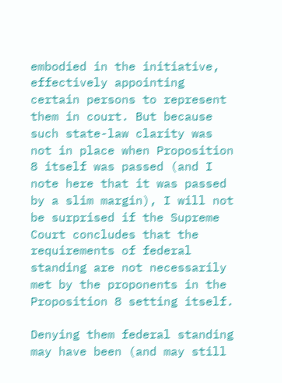embodied in the initiative, effectively appointing certain persons to represent them in court. But because such state-law clarity was not in place when Proposition 8 itself was passed (and I note here that it was passed by a slim margin), I will not be surprised if the Supreme Court concludes that the requirements of federal standing are not necessarily met by the proponents in the Proposition 8 setting itself.

Denying them federal standing may have been (and may still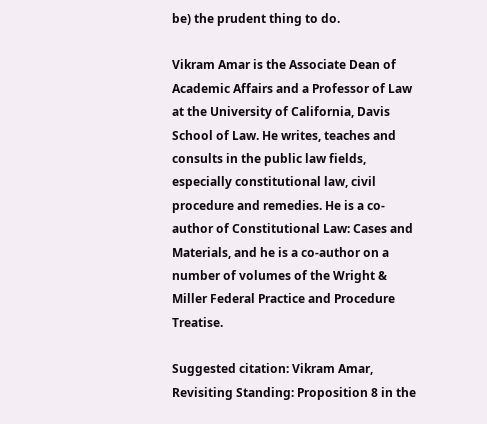be) the prudent thing to do.

Vikram Amar is the Associate Dean of Academic Affairs and a Professor of Law at the University of California, Davis School of Law. He writes, teaches and consults in the public law fields, especially constitutional law, civil procedure and remedies. He is a co-author of Constitutional Law: Cases and Materials, and he is a co-author on a number of volumes of the Wright & Miller Federal Practice and Procedure Treatise.

Suggested citation: Vikram Amar, Revisiting Standing: Proposition 8 in the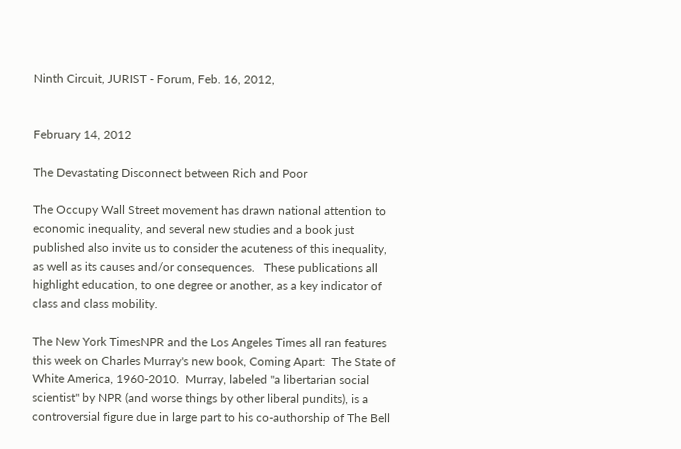Ninth Circuit, JURIST - Forum, Feb. 16, 2012,


February 14, 2012

The Devastating Disconnect between Rich and Poor

The Occupy Wall Street movement has drawn national attention to economic inequality, and several new studies and a book just published also invite us to consider the acuteness of this inequality, as well as its causes and/or consequences.   These publications all highlight education, to one degree or another, as a key indicator of class and class mobility.

The New York TimesNPR and the Los Angeles Times all ran features this week on Charles Murray's new book, Coming Apart:  The State of White America, 1960-2010.  Murray, labeled "a libertarian social scientist" by NPR (and worse things by other liberal pundits), is a controversial figure due in large part to his co-authorship of The Bell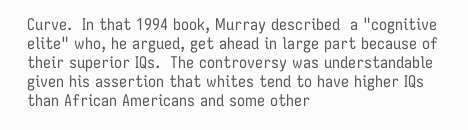Curve.  In that 1994 book, Murray described  a "cognitive elite" who, he argued, get ahead in large part because of their superior IQs.  The controversy was understandable given his assertion that whites tend to have higher IQs than African Americans and some other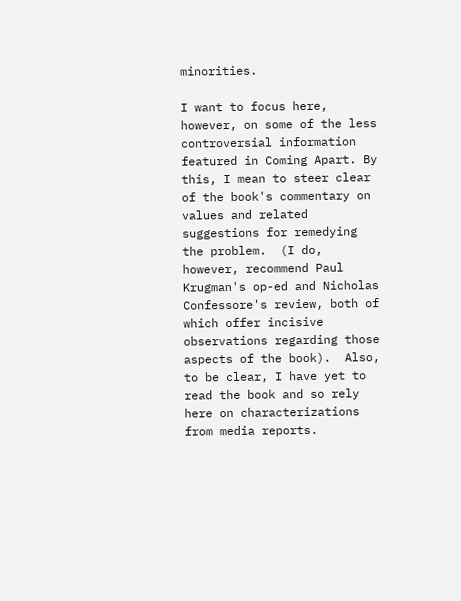minorities.

I want to focus here, however, on some of the less controversial information featured in Coming Apart. By this, I mean to steer clear of the book's commentary on values and related suggestions for remedying the problem.  (I do, however, recommend Paul Krugman's op-ed and Nicholas Confessore's review, both of which offer incisive observations regarding those aspects of the book).  Also, to be clear, I have yet to read the book and so rely here on characterizations from media reports.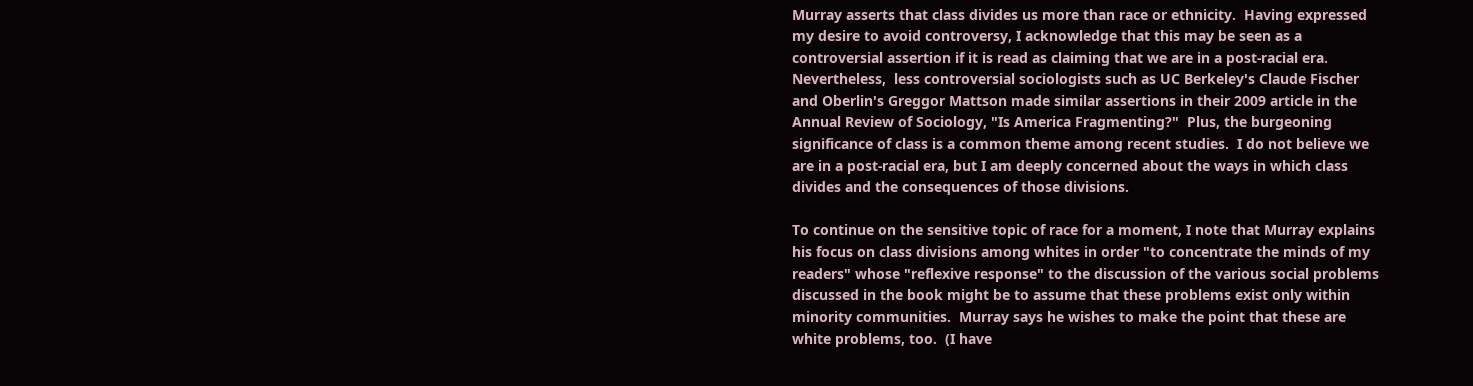Murray asserts that class divides us more than race or ethnicity.  Having expressed my desire to avoid controversy, I acknowledge that this may be seen as a controversial assertion if it is read as claiming that we are in a post-racial era.  Nevertheless,  less controversial sociologists such as UC Berkeley's Claude Fischer and Oberlin's Greggor Mattson made similar assertions in their 2009 article in the Annual Review of Sociology, "Is America Fragmenting?"  Plus, the burgeoning significance of class is a common theme among recent studies.  I do not believe we are in a post-racial era, but I am deeply concerned about the ways in which class divides and the consequences of those divisions.

To continue on the sensitive topic of race for a moment, I note that Murray explains his focus on class divisions among whites in order "to concentrate the minds of my readers" whose "reflexive response" to the discussion of the various social problems discussed in the book might be to assume that these problems exist only within minority communities.  Murray says he wishes to make the point that these are white problems, too.  (I have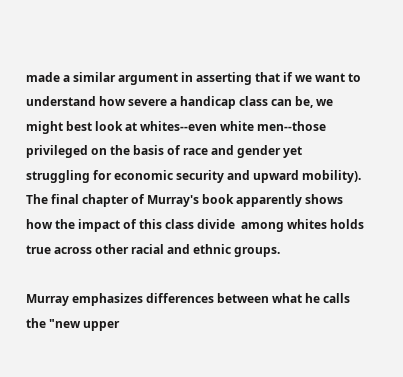made a similar argument in asserting that if we want to understand how severe a handicap class can be, we might best look at whites--even white men--those privileged on the basis of race and gender yet struggling for economic security and upward mobility). The final chapter of Murray's book apparently shows how the impact of this class divide  among whites holds true across other racial and ethnic groups.

Murray emphasizes differences between what he calls the "new upper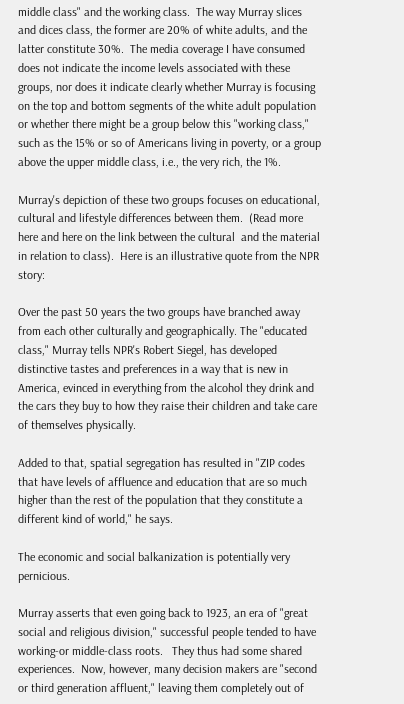middle class" and the working class.  The way Murray slices and dices class, the former are 20% of white adults, and the latter constitute 30%.  The media coverage I have consumed does not indicate the income levels associated with these groups, nor does it indicate clearly whether Murray is focusing on the top and bottom segments of the white adult population or whether there might be a group below this "working class," such as the 15% or so of Americans living in poverty, or a group above the upper middle class, i.e., the very rich, the 1%.

Murray's depiction of these two groups focuses on educational, cultural and lifestyle differences between them.  (Read more here and here on the link between the cultural  and the material in relation to class).  Here is an illustrative quote from the NPR story:

Over the past 50 years the two groups have branched away from each other culturally and geographically. The "educated class," Murray tells NPR's Robert Siegel, has developed distinctive tastes and preferences in a way that is new in America, evinced in everything from the alcohol they drink and the cars they buy to how they raise their children and take care of themselves physically.

Added to that, spatial segregation has resulted in "ZIP codes that have levels of affluence and education that are so much higher than the rest of the population that they constitute a different kind of world," he says.

The economic and social balkanization is potentially very pernicious.

Murray asserts that even going back to 1923, an era of "great social and religious division," successful people tended to have working-or middle-class roots.   They thus had some shared experiences.  Now, however, many decision makers are "second or third generation affluent," leaving them completely out of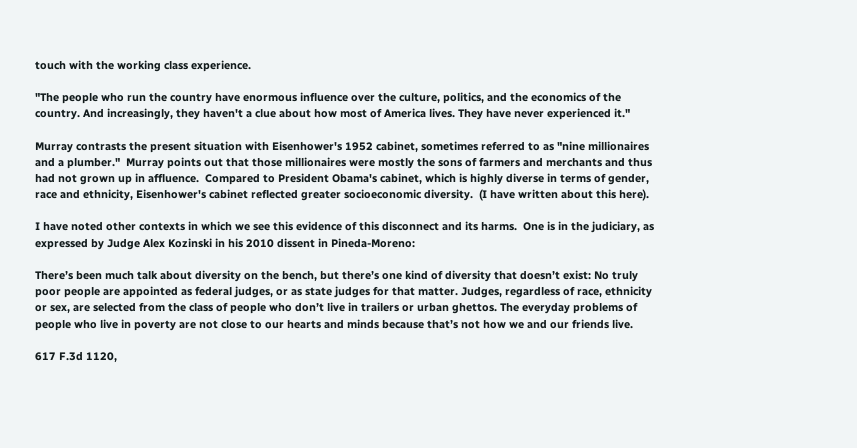touch with the working class experience.

"The people who run the country have enormous influence over the culture, politics, and the economics of the country. And increasingly, they haven't a clue about how most of America lives. They have never experienced it."

Murray contrasts the present situation with Eisenhower's 1952 cabinet, sometimes referred to as "nine millionaires and a plumber."  Murray points out that those millionaires were mostly the sons of farmers and merchants and thus had not grown up in affluence.  Compared to President Obama's cabinet, which is highly diverse in terms of gender, race and ethnicity, Eisenhower's cabinet reflected greater socioeconomic diversity.  (I have written about this here).

I have noted other contexts in which we see this evidence of this disconnect and its harms.  One is in the judiciary, as expressed by Judge Alex Kozinski in his 2010 dissent in Pineda-Moreno:

There’s been much talk about diversity on the bench, but there’s one kind of diversity that doesn’t exist: No truly poor people are appointed as federal judges, or as state judges for that matter. Judges, regardless of race, ethnicity or sex, are selected from the class of people who don’t live in trailers or urban ghettos. The everyday problems of people who live in poverty are not close to our hearts and minds because that’s not how we and our friends live.

617 F.3d 1120,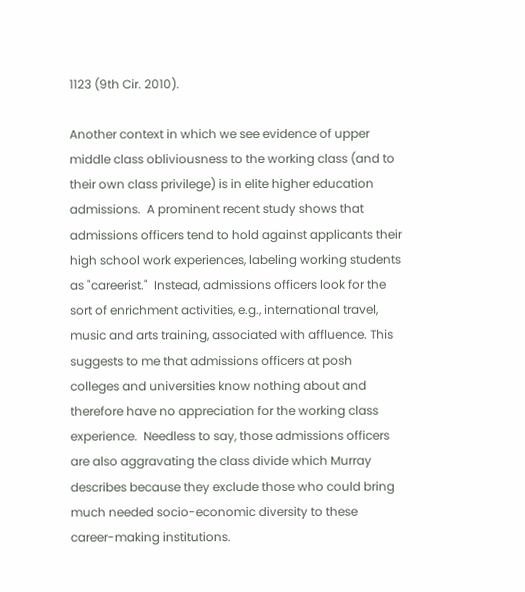1123 (9th Cir. 2010).

Another context in which we see evidence of upper middle class obliviousness to the working class (and to their own class privilege) is in elite higher education admissions.  A prominent recent study shows that admissions officers tend to hold against applicants their high school work experiences, labeling working students as "careerist."  Instead, admissions officers look for the sort of enrichment activities, e.g., international travel, music and arts training, associated with affluence. This suggests to me that admissions officers at posh colleges and universities know nothing about and therefore have no appreciation for the working class experience.  Needless to say, those admissions officers are also aggravating the class divide which Murray describes because they exclude those who could bring much needed socio-economic diversity to these career-making institutions.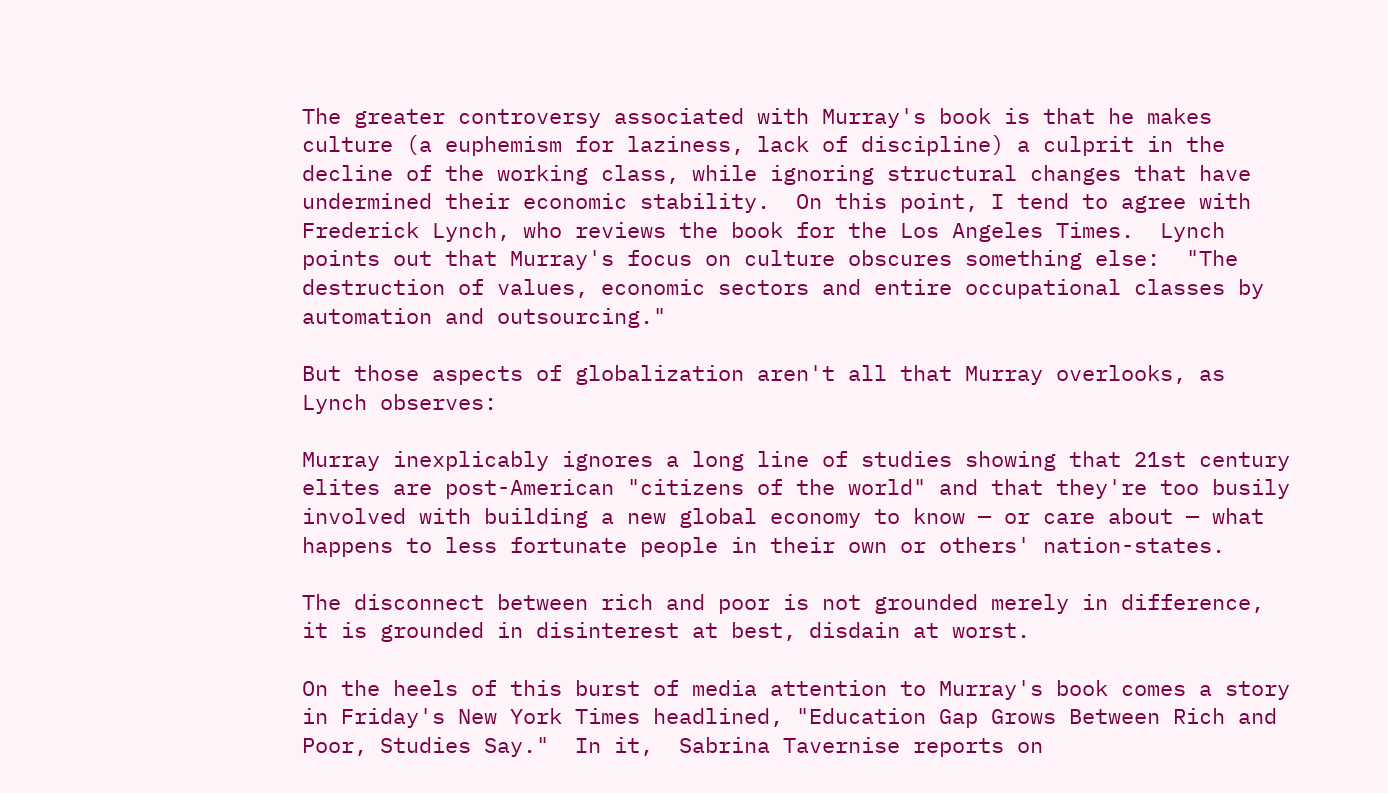The greater controversy associated with Murray's book is that he makes culture (a euphemism for laziness, lack of discipline) a culprit in the decline of the working class, while ignoring structural changes that have undermined their economic stability.  On this point, I tend to agree with Frederick Lynch, who reviews the book for the Los Angeles Times.  Lynch points out that Murray's focus on culture obscures something else:  "The destruction of values, economic sectors and entire occupational classes by automation and outsourcing."

But those aspects of globalization aren't all that Murray overlooks, as Lynch observes:

Murray inexplicably ignores a long line of studies showing that 21st century elites are post-American "citizens of the world" and that they're too busily involved with building a new global economy to know — or care about — what happens to less fortunate people in their own or others' nation-states.

The disconnect between rich and poor is not grounded merely in difference, it is grounded in disinterest at best, disdain at worst.

On the heels of this burst of media attention to Murray's book comes a story in Friday's New York Times headlined, "Education Gap Grows Between Rich and Poor, Studies Say."  In it,  Sabrina Tavernise reports on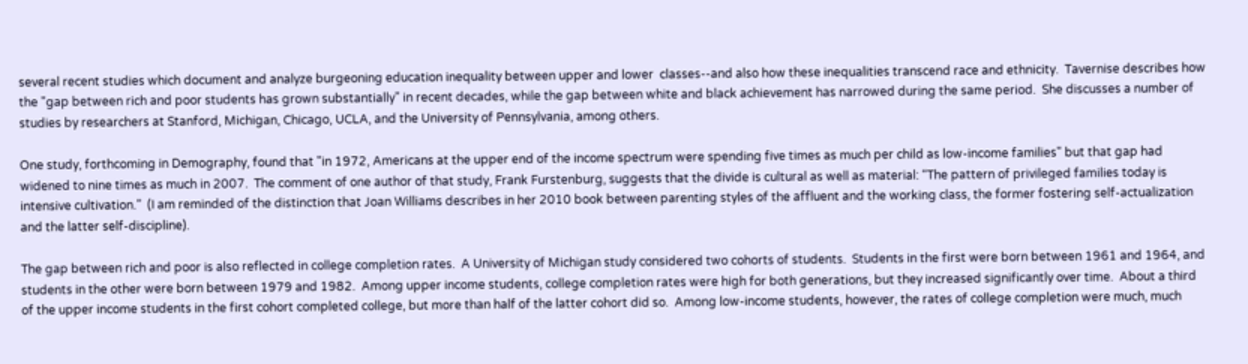several recent studies which document and analyze burgeoning education inequality between upper and lower  classes--and also how these inequalities transcend race and ethnicity.  Tavernise describes how the "gap between rich and poor students has grown substantially" in recent decades, while the gap between white and black achievement has narrowed during the same period.  She discusses a number of studies by researchers at Stanford, Michigan, Chicago, UCLA, and the University of Pennsylvania, among others.

One study, forthcoming in Demography, found that "in 1972, Americans at the upper end of the income spectrum were spending five times as much per child as low-income families" but that gap had widened to nine times as much in 2007.  The comment of one author of that study, Frank Furstenburg, suggests that the divide is cultural as well as material: “The pattern of privileged families today is intensive cultivation.”  (I am reminded of the distinction that Joan Williams describes in her 2010 book between parenting styles of the affluent and the working class, the former fostering self-actualization and the latter self-discipline).

The gap between rich and poor is also reflected in college completion rates.  A University of Michigan study considered two cohorts of students.  Students in the first were born between 1961 and 1964, and students in the other were born between 1979 and 1982.  Among upper income students, college completion rates were high for both generations, but they increased significantly over time.  About a third of the upper income students in the first cohort completed college, but more than half of the latter cohort did so.  Among low-income students, however, the rates of college completion were much, much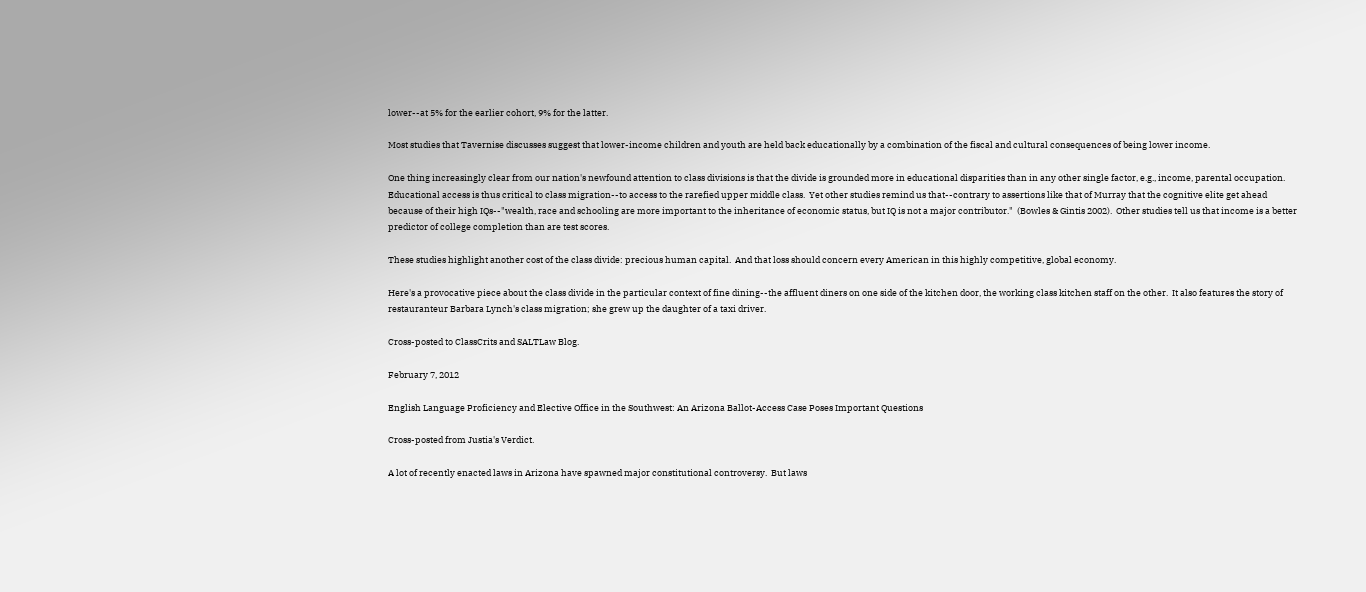lower--at 5% for the earlier cohort, 9% for the latter.

Most studies that Tavernise discusses suggest that lower-income children and youth are held back educationally by a combination of the fiscal and cultural consequences of being lower income.

One thing increasingly clear from our nation's newfound attention to class divisions is that the divide is grounded more in educational disparities than in any other single factor, e.g., income, parental occupation.   Educational access is thus critical to class migration--to access to the rarefied upper middle class.  Yet other studies remind us that--contrary to assertions like that of Murray that the cognitive elite get ahead because of their high IQs--"wealth, race and schooling are more important to the inheritance of economic status, but IQ is not a major contributor."  (Bowles & Gintis 2002).  Other studies tell us that income is a better predictor of college completion than are test scores.

These studies highlight another cost of the class divide: precious human capital.  And that loss should concern every American in this highly competitive, global economy.

Here's a provocative piece about the class divide in the particular context of fine dining--the affluent diners on one side of the kitchen door, the working class kitchen staff on the other.  It also features the story of restauranteur Barbara Lynch's class migration; she grew up the daughter of a taxi driver.

Cross-posted to ClassCrits and SALTLaw Blog.

February 7, 2012

English Language Proficiency and Elective Office in the Southwest: An Arizona Ballot-Access Case Poses Important Questions

Cross-posted from Justia's Verdict.

A lot of recently enacted laws in Arizona have spawned major constitutional controversy.  But laws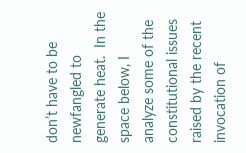don’t have to be newfangled to generate heat.  In the space below, I analyze some of the constitutional issues raised by the recent invocation of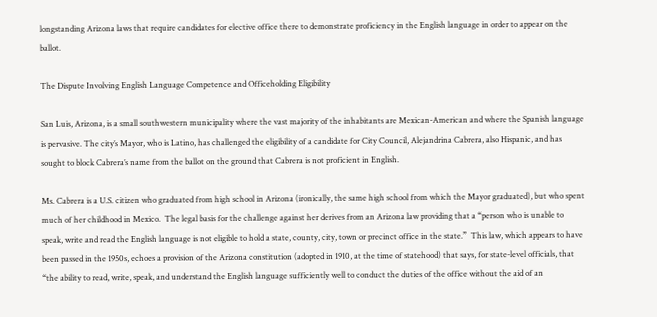longstanding Arizona laws that require candidates for elective office there to demonstrate proficiency in the English language in order to appear on the ballot.

The Dispute Involving English Language Competence and Officeholding Eligibility

San Luis, Arizona, is a small southwestern municipality where the vast majority of the inhabitants are Mexican-American and where the Spanish language is pervasive. The city’s Mayor, who is Latino, has challenged the eligibility of a candidate for City Council, Alejandrina Cabrera, also Hispanic, and has sought to block Cabrera’s name from the ballot on the ground that Cabrera is not proficient in English.

Ms. Cabrera is a U.S. citizen who graduated from high school in Arizona (ironically, the same high school from which the Mayor graduated), but who spent much of her childhood in Mexico.  The legal basis for the challenge against her derives from an Arizona law providing that a “person who is unable to speak, write and read the English language is not eligible to hold a state, county, city, town or precinct office in the state.”  This law, which appears to have been passed in the 1950s, echoes a provision of the Arizona constitution (adopted in 1910, at the time of statehood) that says, for state-level officials, that “the ability to read, write, speak, and understand the English language sufficiently well to conduct the duties of the office without the aid of an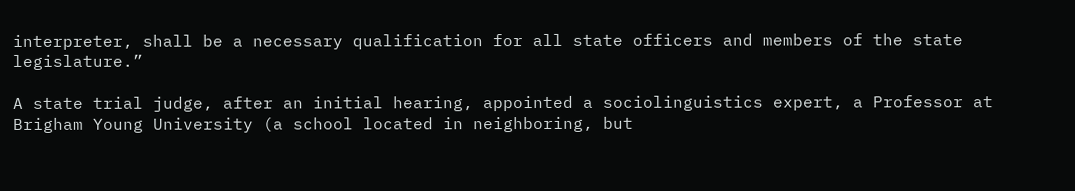interpreter, shall be a necessary qualification for all state officers and members of the state legislature.”

A state trial judge, after an initial hearing, appointed a sociolinguistics expert, a Professor at Brigham Young University (a school located in neighboring, but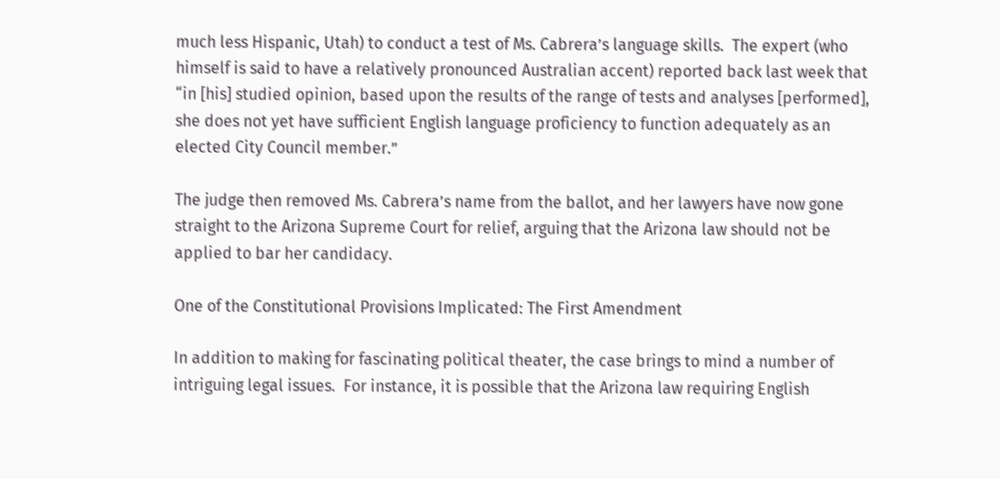much less Hispanic, Utah) to conduct a test of Ms. Cabrera’s language skills.  The expert (who himself is said to have a relatively pronounced Australian accent) reported back last week that “in [his] studied opinion, based upon the results of the range of tests and analyses [performed], she does not yet have sufficient English language proficiency to function adequately as an elected City Council member.”

The judge then removed Ms. Cabrera’s name from the ballot, and her lawyers have now gone straight to the Arizona Supreme Court for relief, arguing that the Arizona law should not be applied to bar her candidacy.

One of the Constitutional Provisions Implicated: The First Amendment

In addition to making for fascinating political theater, the case brings to mind a number of intriguing legal issues.  For instance, it is possible that the Arizona law requiring English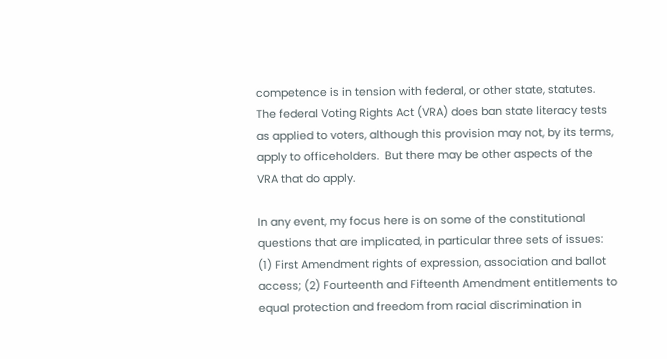competence is in tension with federal, or other state, statutes.  The federal Voting Rights Act (VRA) does ban state literacy tests as applied to voters, although this provision may not, by its terms, apply to officeholders.  But there may be other aspects of the VRA that do apply.

In any event, my focus here is on some of the constitutional questions that are implicated, in particular three sets of issues: (1) First Amendment rights of expression, association and ballot access; (2) Fourteenth and Fifteenth Amendment entitlements to equal protection and freedom from racial discrimination in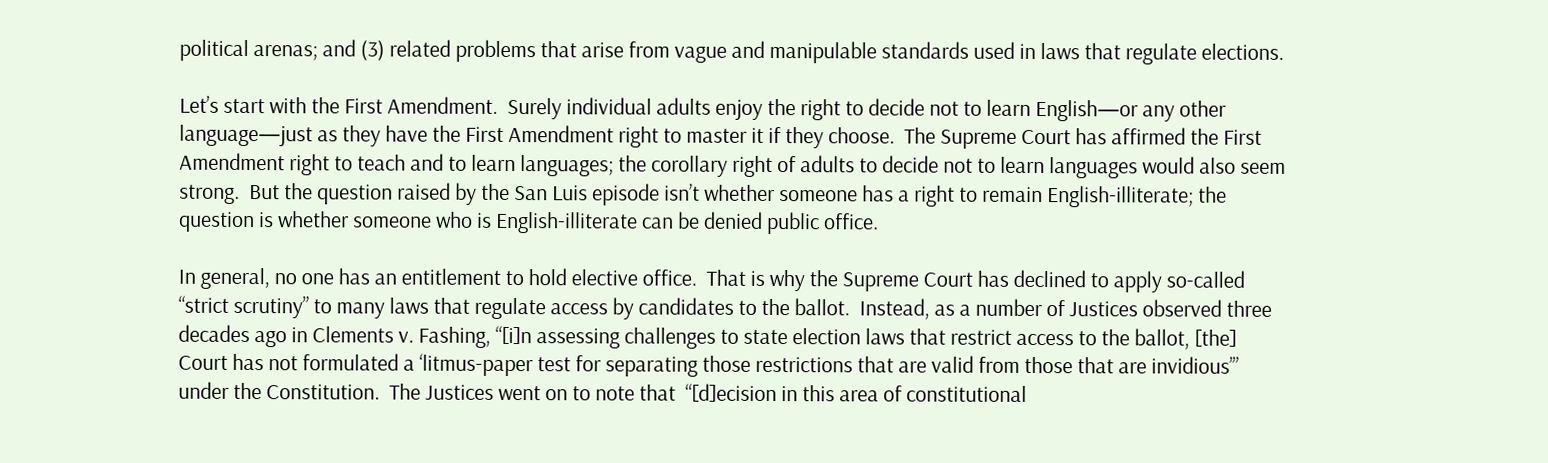political arenas; and (3) related problems that arise from vague and manipulable standards used in laws that regulate elections.

Let’s start with the First Amendment.  Surely individual adults enjoy the right to decide not to learn English—or any other language—just as they have the First Amendment right to master it if they choose.  The Supreme Court has affirmed the First Amendment right to teach and to learn languages; the corollary right of adults to decide not to learn languages would also seem strong.  But the question raised by the San Luis episode isn’t whether someone has a right to remain English-illiterate; the question is whether someone who is English-illiterate can be denied public office.

In general, no one has an entitlement to hold elective office.  That is why the Supreme Court has declined to apply so-called “strict scrutiny” to many laws that regulate access by candidates to the ballot.  Instead, as a number of Justices observed three decades ago in Clements v. Fashing, “[i]n assessing challenges to state election laws that restrict access to the ballot, [the] Court has not formulated a ‘litmus-paper test for separating those restrictions that are valid from those that are invidious’” under the Constitution.  The Justices went on to note that  “[d]ecision in this area of constitutional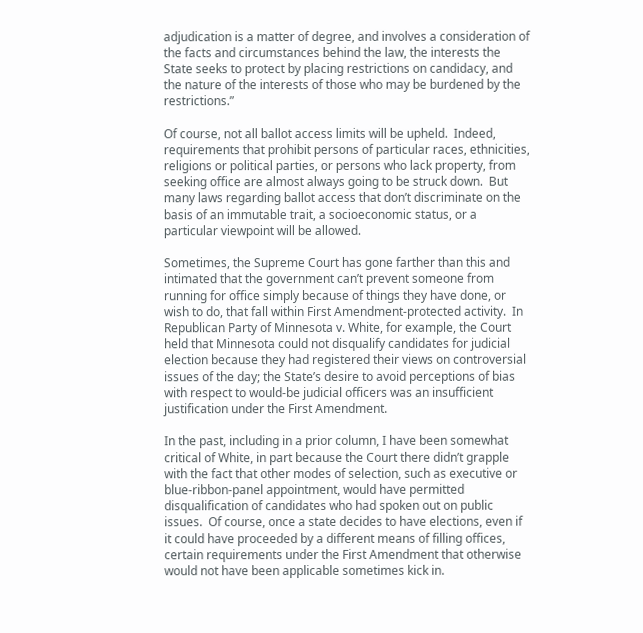adjudication is a matter of degree, and involves a consideration of the facts and circumstances behind the law, the interests the State seeks to protect by placing restrictions on candidacy, and the nature of the interests of those who may be burdened by the restrictions.”

Of course, not all ballot access limits will be upheld.  Indeed, requirements that prohibit persons of particular races, ethnicities, religions or political parties, or persons who lack property, from seeking office are almost always going to be struck down.  But many laws regarding ballot access that don’t discriminate on the basis of an immutable trait, a socioeconomic status, or a particular viewpoint will be allowed.

Sometimes, the Supreme Court has gone farther than this and intimated that the government can’t prevent someone from running for office simply because of things they have done, or wish to do, that fall within First Amendment-protected activity.  In Republican Party of Minnesota v. White, for example, the Court held that Minnesota could not disqualify candidates for judicial election because they had registered their views on controversial issues of the day; the State’s desire to avoid perceptions of bias with respect to would-be judicial officers was an insufficient justification under the First Amendment.

In the past, including in a prior column, I have been somewhat critical of White, in part because the Court there didn’t grapple with the fact that other modes of selection, such as executive or blue-ribbon-panel appointment, would have permitted disqualification of candidates who had spoken out on public issues.  Of course, once a state decides to have elections, even if it could have proceeded by a different means of filling offices, certain requirements under the First Amendment that otherwise would not have been applicable sometimes kick in.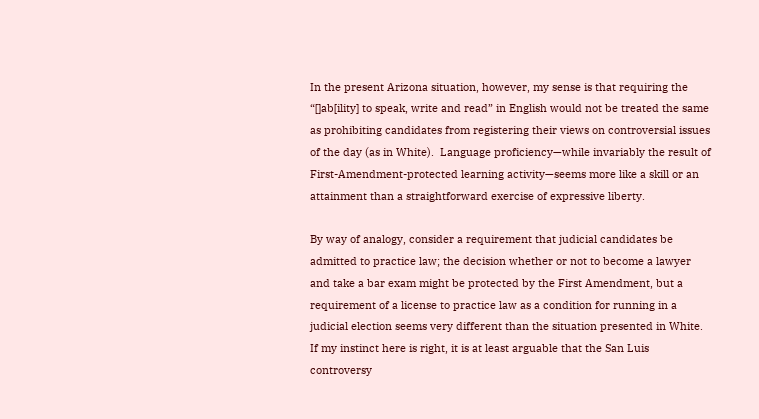In the present Arizona situation, however, my sense is that requiring the “[]ab[ility] to speak, write and read” in English would not be treated the same as prohibiting candidates from registering their views on controversial issues of the day (as in White).  Language proficiency—while invariably the result of First-Amendment-protected learning activity—seems more like a skill or an attainment than a straightforward exercise of expressive liberty.

By way of analogy, consider a requirement that judicial candidates be admitted to practice law; the decision whether or not to become a lawyer and take a bar exam might be protected by the First Amendment, but a requirement of a license to practice law as a condition for running in a judicial election seems very different than the situation presented in White.  If my instinct here is right, it is at least arguable that the San Luis controversy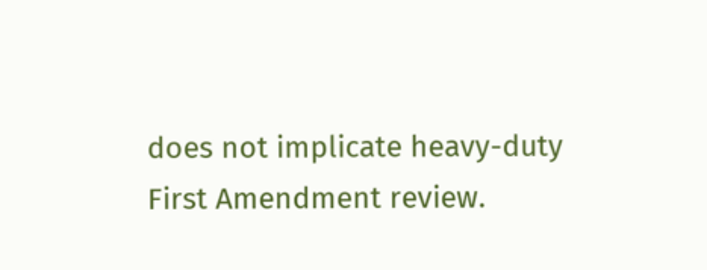does not implicate heavy-duty First Amendment review.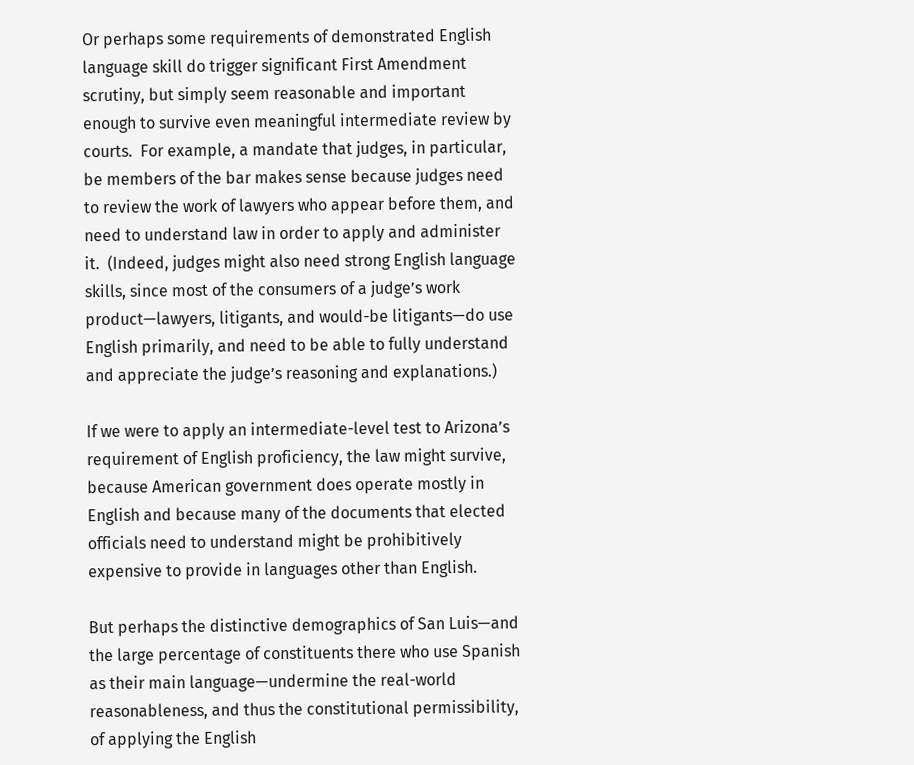Or perhaps some requirements of demonstrated English language skill do trigger significant First Amendment scrutiny, but simply seem reasonable and important enough to survive even meaningful intermediate review by courts.  For example, a mandate that judges, in particular, be members of the bar makes sense because judges need to review the work of lawyers who appear before them, and need to understand law in order to apply and administer it.  (Indeed, judges might also need strong English language skills, since most of the consumers of a judge’s work product—lawyers, litigants, and would-be litigants—do use English primarily, and need to be able to fully understand and appreciate the judge’s reasoning and explanations.)

If we were to apply an intermediate-level test to Arizona’s requirement of English proficiency, the law might survive, because American government does operate mostly in English and because many of the documents that elected officials need to understand might be prohibitively expensive to provide in languages other than English.

But perhaps the distinctive demographics of San Luis—and the large percentage of constituents there who use Spanish as their main language—undermine the real-world reasonableness, and thus the constitutional permissibility, of applying the English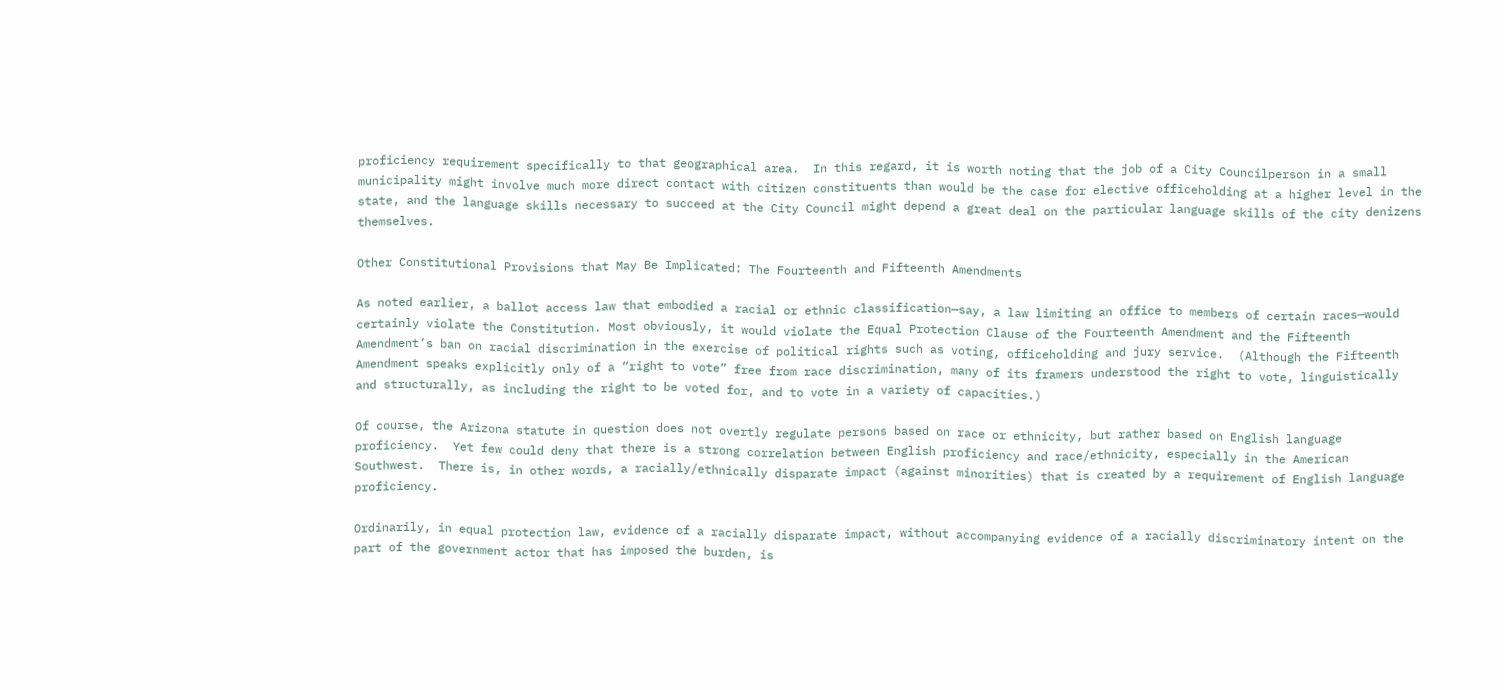proficiency requirement specifically to that geographical area.  In this regard, it is worth noting that the job of a City Councilperson in a small municipality might involve much more direct contact with citizen constituents than would be the case for elective officeholding at a higher level in the state, and the language skills necessary to succeed at the City Council might depend a great deal on the particular language skills of the city denizens themselves.

Other Constitutional Provisions that May Be Implicated: The Fourteenth and Fifteenth Amendments

As noted earlier, a ballot access law that embodied a racial or ethnic classification—say, a law limiting an office to members of certain races—would certainly violate the Constitution. Most obviously, it would violate the Equal Protection Clause of the Fourteenth Amendment and the Fifteenth Amendment’s ban on racial discrimination in the exercise of political rights such as voting, officeholding and jury service.  (Although the Fifteenth Amendment speaks explicitly only of a “right to vote” free from race discrimination, many of its framers understood the right to vote, linguistically and structurally, as including the right to be voted for, and to vote in a variety of capacities.)

Of course, the Arizona statute in question does not overtly regulate persons based on race or ethnicity, but rather based on English language proficiency.  Yet few could deny that there is a strong correlation between English proficiency and race/ethnicity, especially in the American Southwest.  There is, in other words, a racially/ethnically disparate impact (against minorities) that is created by a requirement of English language proficiency.

Ordinarily, in equal protection law, evidence of a racially disparate impact, without accompanying evidence of a racially discriminatory intent on the part of the government actor that has imposed the burden, is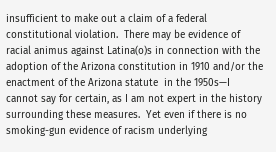insufficient to make out a claim of a federal constitutional violation.  There may be evidence of racial animus against Latina(o)s in connection with the adoption of the Arizona constitution in 1910 and/or the enactment of the Arizona statute  in the 1950s—I cannot say for certain, as I am not expert in the history surrounding these measures.  Yet even if there is no smoking-gun evidence of racism underlying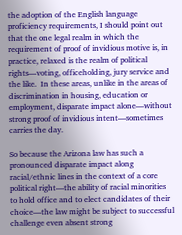the adoption of the English language proficiency requirements, I should point out that the one legal realm in which the requirement of proof of invidious motive is, in practice, relaxed is the realm of political rights—voting, officeholding, jury service and the like.  In these areas, unlike in the areas of discrimination in housing, education or employment, disparate impact alone—without strong proof of invidious intent—sometimes carries the day.

So because the Arizona law has such a pronounced disparate impact along racial/ethnic lines in the context of a core political right—the ability of racial minorities to hold office and to elect candidates of their choice—the law might be subject to successful challenge even absent strong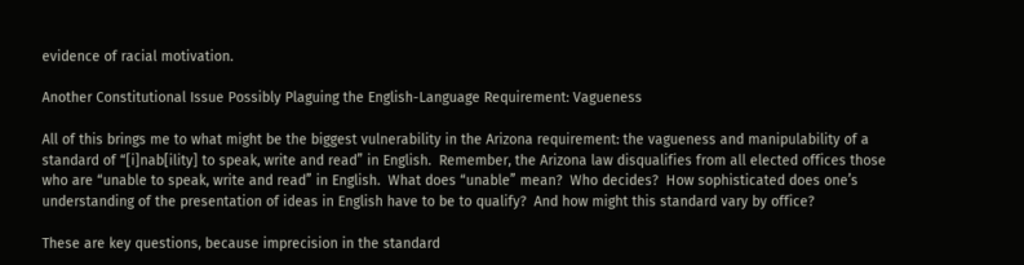evidence of racial motivation.

Another Constitutional Issue Possibly Plaguing the English-Language Requirement: Vagueness

All of this brings me to what might be the biggest vulnerability in the Arizona requirement: the vagueness and manipulability of a standard of “[i]nab[ility] to speak, write and read” in English.  Remember, the Arizona law disqualifies from all elected offices those who are “unable to speak, write and read” in English.  What does “unable” mean?  Who decides?  How sophisticated does one’s understanding of the presentation of ideas in English have to be to qualify?  And how might this standard vary by office?

These are key questions, because imprecision in the standard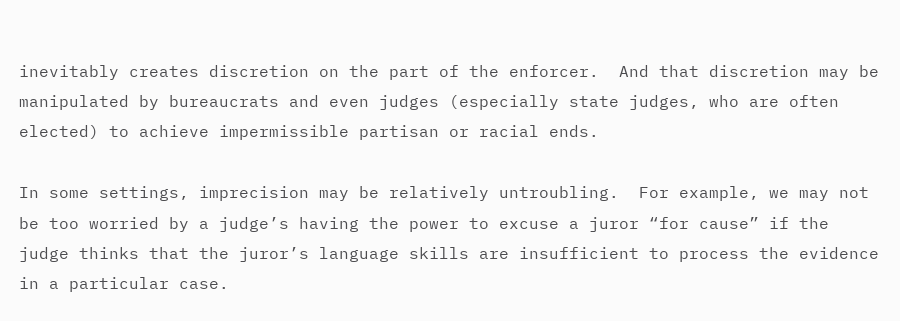inevitably creates discretion on the part of the enforcer.  And that discretion may be manipulated by bureaucrats and even judges (especially state judges, who are often elected) to achieve impermissible partisan or racial ends.

In some settings, imprecision may be relatively untroubling.  For example, we may not be too worried by a judge’s having the power to excuse a juror “for cause” if the judge thinks that the juror’s language skills are insufficient to process the evidence in a particular case.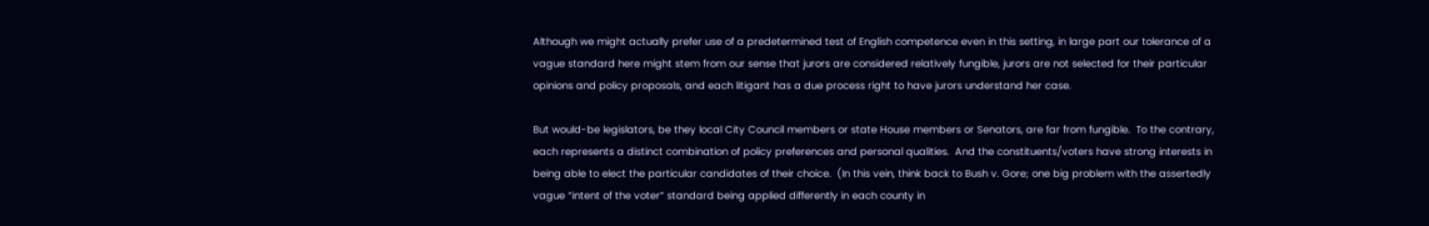Although we might actually prefer use of a predetermined test of English competence even in this setting, in large part our tolerance of a vague standard here might stem from our sense that jurors are considered relatively fungible, jurors are not selected for their particular opinions and policy proposals, and each litigant has a due process right to have jurors understand her case.

But would-be legislators, be they local City Council members or state House members or Senators, are far from fungible.  To the contrary, each represents a distinct combination of policy preferences and personal qualities.  And the constituents/voters have strong interests in being able to elect the particular candidates of their choice.  (In this vein, think back to Bush v. Gore; one big problem with the assertedly vague “intent of the voter” standard being applied differently in each county in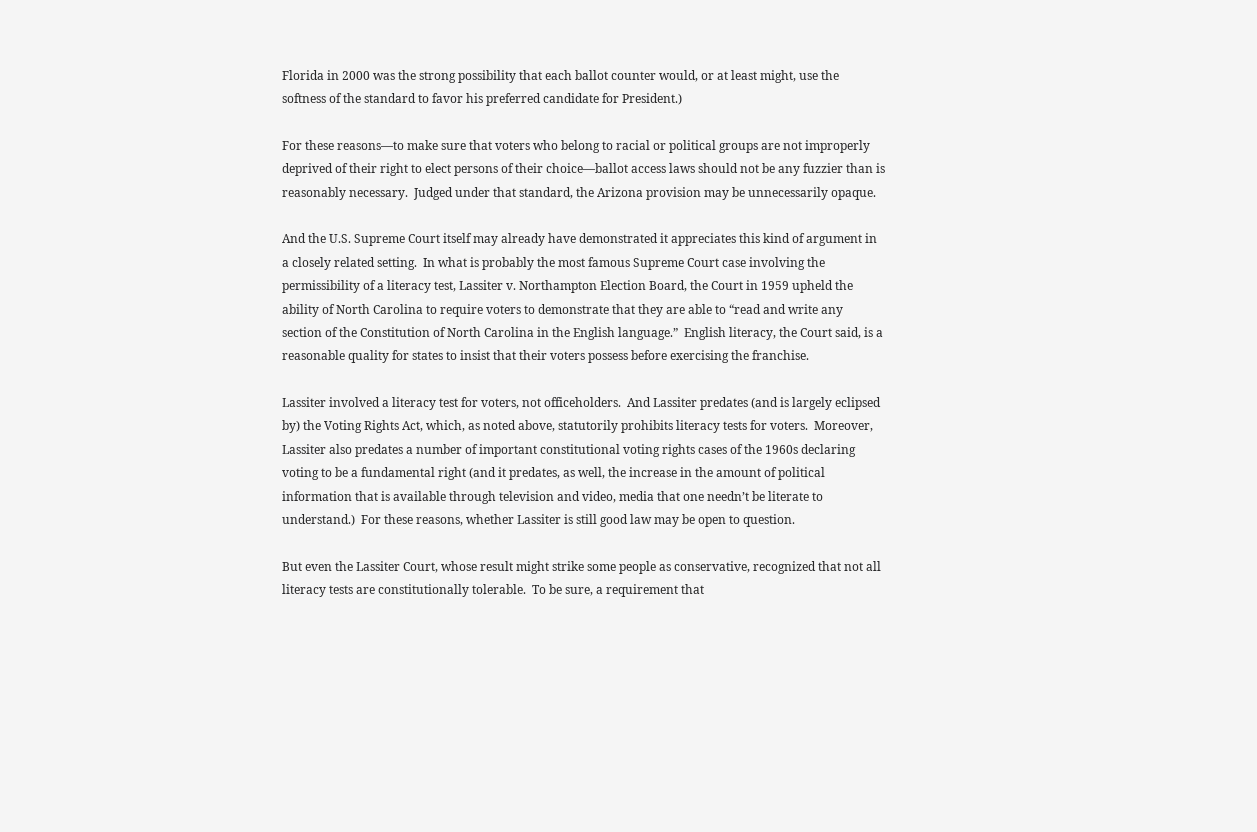Florida in 2000 was the strong possibility that each ballot counter would, or at least might, use the softness of the standard to favor his preferred candidate for President.)

For these reasons—to make sure that voters who belong to racial or political groups are not improperly deprived of their right to elect persons of their choice—ballot access laws should not be any fuzzier than is reasonably necessary.  Judged under that standard, the Arizona provision may be unnecessarily opaque.

And the U.S. Supreme Court itself may already have demonstrated it appreciates this kind of argument in a closely related setting.  In what is probably the most famous Supreme Court case involving the permissibility of a literacy test, Lassiter v. Northampton Election Board, the Court in 1959 upheld the ability of North Carolina to require voters to demonstrate that they are able to “read and write any section of the Constitution of North Carolina in the English language.”  English literacy, the Court said, is a reasonable quality for states to insist that their voters possess before exercising the franchise.

Lassiter involved a literacy test for voters, not officeholders.  And Lassiter predates (and is largely eclipsed by) the Voting Rights Act, which, as noted above, statutorily prohibits literacy tests for voters.  Moreover, Lassiter also predates a number of important constitutional voting rights cases of the 1960s declaring voting to be a fundamental right (and it predates, as well, the increase in the amount of political information that is available through television and video, media that one needn’t be literate to understand.)  For these reasons, whether Lassiter is still good law may be open to question.

But even the Lassiter Court, whose result might strike some people as conservative, recognized that not all literacy tests are constitutionally tolerable.  To be sure, a requirement that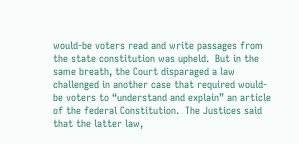would-be voters read and write passages from the state constitution was upheld.  But in the same breath, the Court disparaged a law challenged in another case that required would-be voters to “understand and explain” an article of the federal Constitution.  The Justices said that the latter law,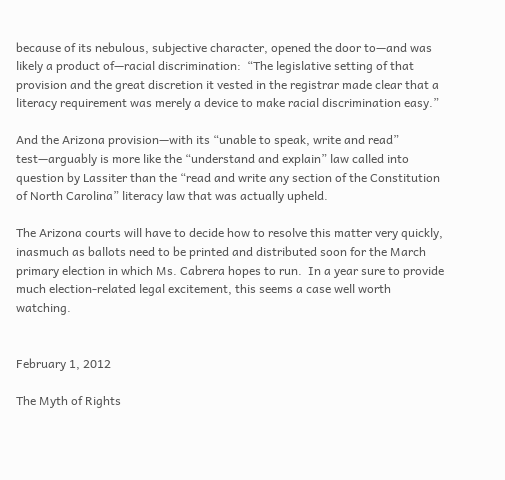because of its nebulous, subjective character, opened the door to—and was likely a product of—racial discrimination:  “The legislative setting of that provision and the great discretion it vested in the registrar made clear that a literacy requirement was merely a device to make racial discrimination easy.”

And the Arizona provision—with its “unable to speak, write and read” test—arguably is more like the “understand and explain” law called into question by Lassiter than the “read and write any section of the Constitution of North Carolina” literacy law that was actually upheld.

The Arizona courts will have to decide how to resolve this matter very quickly, inasmuch as ballots need to be printed and distributed soon for the March primary election in which Ms. Cabrera hopes to run.  In a year sure to provide much election-related legal excitement, this seems a case well worth watching.


February 1, 2012

The Myth of Rights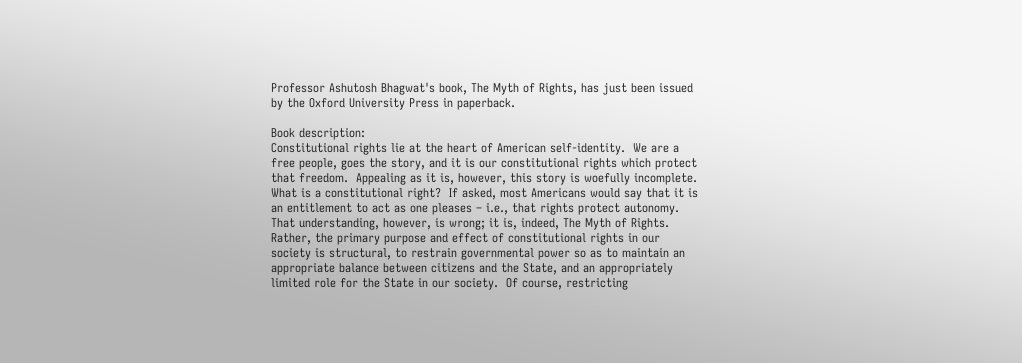Professor Ashutosh Bhagwat's book, The Myth of Rights, has just been issued by the Oxford University Press in paperback.

Book description:
Constitutional rights lie at the heart of American self-identity.  We are a free people, goes the story, and it is our constitutional rights which protect that freedom.  Appealing as it is, however, this story is woefully incomplete.  What is a constitutional right?  If asked, most Americans would say that it is an entitlement to act as one pleases – i.e., that rights protect autonomy. That understanding, however, is wrong; it is, indeed, The Myth of Rights.  Rather, the primary purpose and effect of constitutional rights in our society is structural, to restrain governmental power so as to maintain an appropriate balance between citizens and the State, and an appropriately limited role for the State in our society.  Of course, restricting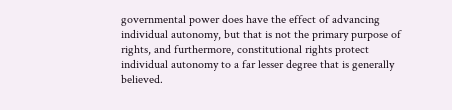governmental power does have the effect of advancing individual autonomy, but that is not the primary purpose of rights, and furthermore, constitutional rights protect individual autonomy to a far lesser degree that is generally believed.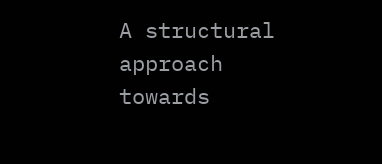A structural approach towards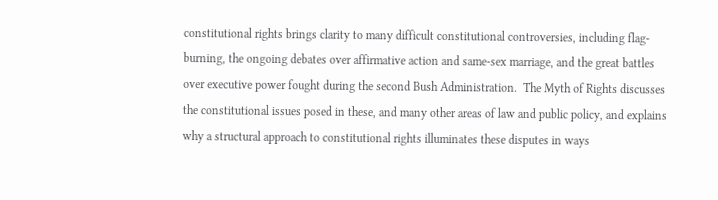constitutional rights brings clarity to many difficult constitutional controversies, including flag-burning, the ongoing debates over affirmative action and same-sex marriage, and the great battles over executive power fought during the second Bush Administration.  The Myth of Rights discusses the constitutional issues posed in these, and many other areas of law and public policy, and explains why a structural approach to constitutional rights illuminates these disputes in ways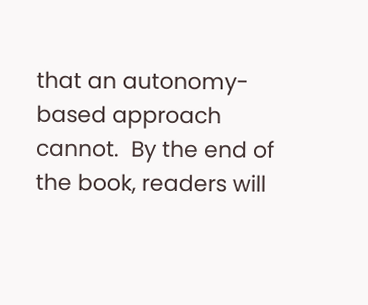that an autonomy-based approach cannot.  By the end of the book, readers will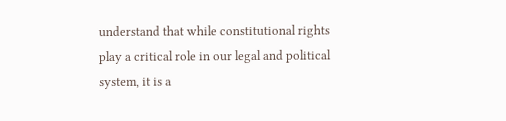understand that while constitutional rights play a critical role in our legal and political system, it is a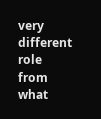very different role from what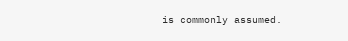is commonly assumed.